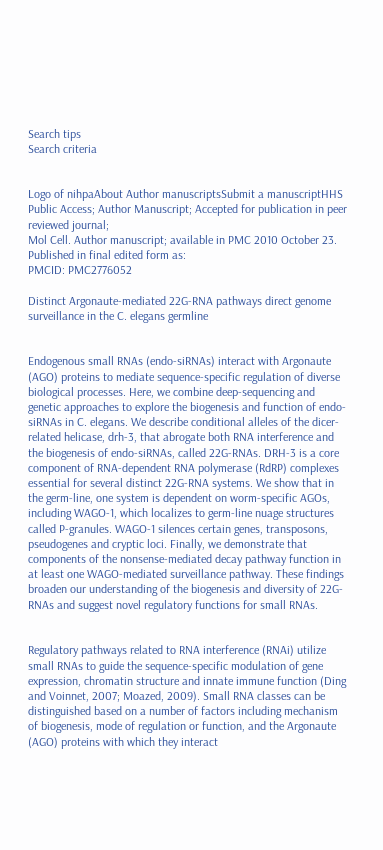Search tips
Search criteria


Logo of nihpaAbout Author manuscriptsSubmit a manuscriptHHS Public Access; Author Manuscript; Accepted for publication in peer reviewed journal;
Mol Cell. Author manuscript; available in PMC 2010 October 23.
Published in final edited form as:
PMCID: PMC2776052

Distinct Argonaute-mediated 22G-RNA pathways direct genome surveillance in the C. elegans germline


Endogenous small RNAs (endo-siRNAs) interact with Argonaute (AGO) proteins to mediate sequence-specific regulation of diverse biological processes. Here, we combine deep-sequencing and genetic approaches to explore the biogenesis and function of endo-siRNAs in C. elegans. We describe conditional alleles of the dicer-related helicase, drh-3, that abrogate both RNA interference and the biogenesis of endo-siRNAs, called 22G-RNAs. DRH-3 is a core component of RNA-dependent RNA polymerase (RdRP) complexes essential for several distinct 22G-RNA systems. We show that in the germ-line, one system is dependent on worm-specific AGOs, including WAGO-1, which localizes to germ-line nuage structures called P-granules. WAGO-1 silences certain genes, transposons, pseudogenes and cryptic loci. Finally, we demonstrate that components of the nonsense-mediated decay pathway function in at least one WAGO-mediated surveillance pathway. These findings broaden our understanding of the biogenesis and diversity of 22G-RNAs and suggest novel regulatory functions for small RNAs.


Regulatory pathways related to RNA interference (RNAi) utilize small RNAs to guide the sequence-specific modulation of gene expression, chromatin structure and innate immune function (Ding and Voinnet, 2007; Moazed, 2009). Small RNA classes can be distinguished based on a number of factors including mechanism of biogenesis, mode of regulation or function, and the Argonaute (AGO) proteins with which they interact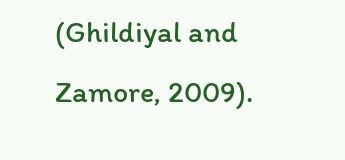(Ghildiyal and Zamore, 2009).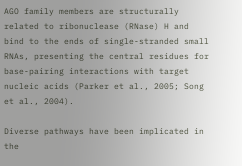AGO family members are structurally related to ribonuclease (RNase) H and bind to the ends of single-stranded small RNAs, presenting the central residues for base-pairing interactions with target nucleic acids (Parker et al., 2005; Song et al., 2004).

Diverse pathways have been implicated in the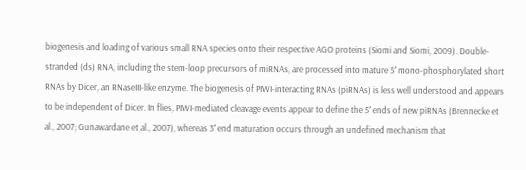biogenesis and loading of various small RNA species onto their respective AGO proteins (Siomi and Siomi, 2009). Double-stranded (ds) RNA, including the stem-loop precursors of miRNAs, are processed into mature 5′ mono-phosphorylated short RNAs by Dicer, an RNaseIII-like enzyme. The biogenesis of PIWI-interacting RNAs (piRNAs) is less well understood and appears to be independent of Dicer. In flies, PIWI-mediated cleavage events appear to define the 5′ ends of new piRNAs (Brennecke et al., 2007; Gunawardane et al., 2007), whereas 3′ end maturation occurs through an undefined mechanism that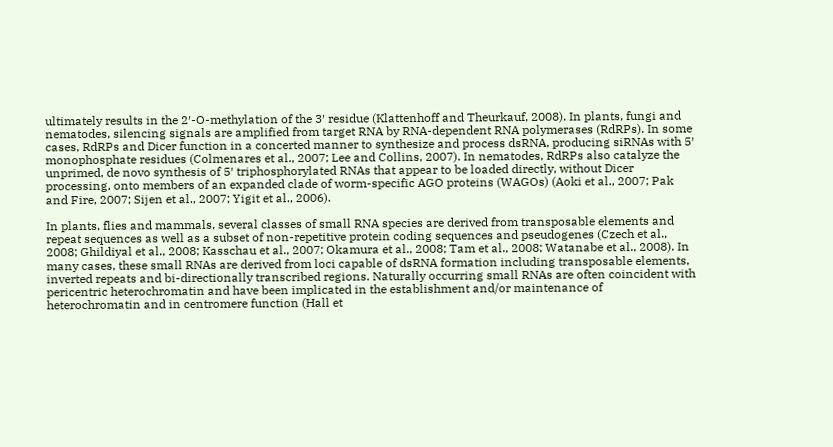ultimately results in the 2′-O-methylation of the 3′ residue (Klattenhoff and Theurkauf, 2008). In plants, fungi and nematodes, silencing signals are amplified from target RNA by RNA-dependent RNA polymerases (RdRPs). In some cases, RdRPs and Dicer function in a concerted manner to synthesize and process dsRNA, producing siRNAs with 5′ monophosphate residues (Colmenares et al., 2007; Lee and Collins, 2007). In nematodes, RdRPs also catalyze the unprimed, de novo synthesis of 5′ triphosphorylated RNAs that appear to be loaded directly, without Dicer processing, onto members of an expanded clade of worm-specific AGO proteins (WAGOs) (Aoki et al., 2007; Pak and Fire, 2007; Sijen et al., 2007; Yigit et al., 2006).

In plants, flies and mammals, several classes of small RNA species are derived from transposable elements and repeat sequences as well as a subset of non-repetitive protein coding sequences and pseudogenes (Czech et al., 2008; Ghildiyal et al., 2008; Kasschau et al., 2007; Okamura et al., 2008; Tam et al., 2008; Watanabe et al., 2008). In many cases, these small RNAs are derived from loci capable of dsRNA formation including transposable elements, inverted repeats and bi-directionally transcribed regions. Naturally occurring small RNAs are often coincident with pericentric heterochromatin and have been implicated in the establishment and/or maintenance of heterochromatin and in centromere function (Hall et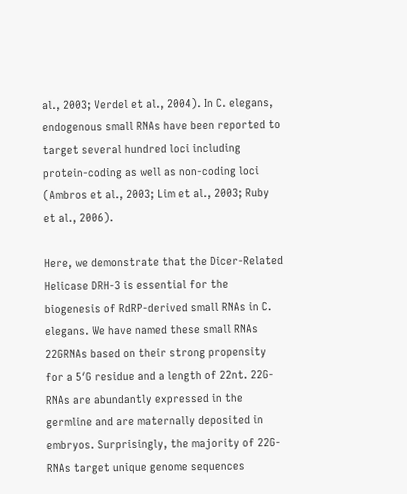al., 2003; Verdel et al., 2004). In C. elegans, endogenous small RNAs have been reported to target several hundred loci including protein-coding as well as non-coding loci (Ambros et al., 2003; Lim et al., 2003; Ruby et al., 2006).

Here, we demonstrate that the Dicer-Related Helicase DRH-3 is essential for the biogenesis of RdRP-derived small RNAs in C. elegans. We have named these small RNAs 22GRNAs based on their strong propensity for a 5′G residue and a length of 22nt. 22G-RNAs are abundantly expressed in the germline and are maternally deposited in embryos. Surprisingly, the majority of 22G-RNAs target unique genome sequences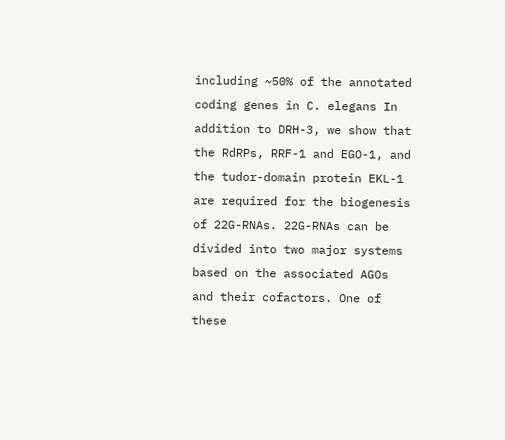including ~50% of the annotated coding genes in C. elegans In addition to DRH-3, we show that the RdRPs, RRF-1 and EGO-1, and the tudor-domain protein EKL-1 are required for the biogenesis of 22G-RNAs. 22G-RNAs can be divided into two major systems based on the associated AGOs and their cofactors. One of these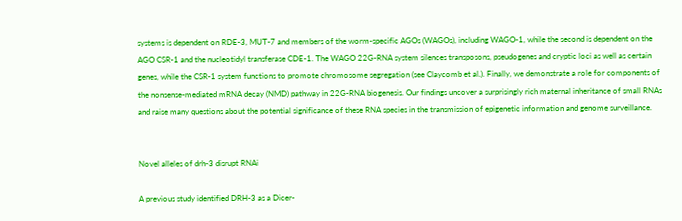systems is dependent on RDE-3, MUT-7 and members of the worm-specific AGOs (WAGOs), including WAGO-1, while the second is dependent on the AGO CSR-1 and the nucleotidyl transferase CDE-1. The WAGO 22G-RNA system silences transposons, pseudogenes and cryptic loci as well as certain genes, while the CSR-1 system functions to promote chromosome segregation (see Claycomb et al.). Finally, we demonstrate a role for components of the nonsense-mediated mRNA decay (NMD) pathway in 22G-RNA biogenesis. Our findings uncover a surprisingly rich maternal inheritance of small RNAs and raise many questions about the potential significance of these RNA species in the transmission of epigenetic information and genome surveillance.


Novel alleles of drh-3 disrupt RNAi

A previous study identified DRH-3 as a Dicer-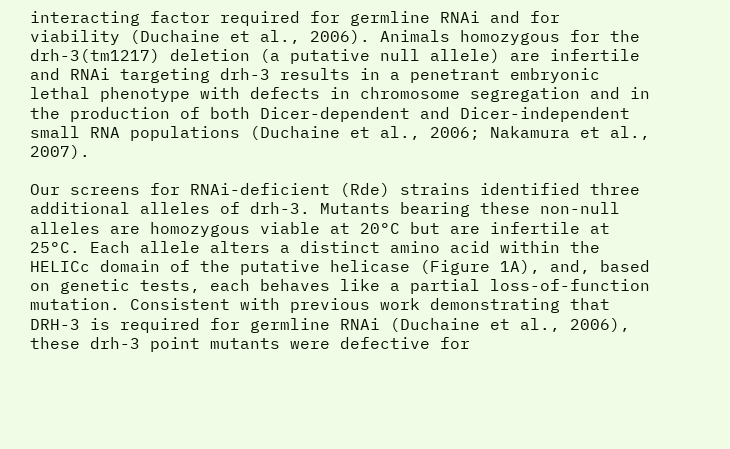interacting factor required for germline RNAi and for viability (Duchaine et al., 2006). Animals homozygous for the drh-3(tm1217) deletion (a putative null allele) are infertile and RNAi targeting drh-3 results in a penetrant embryonic lethal phenotype with defects in chromosome segregation and in the production of both Dicer-dependent and Dicer-independent small RNA populations (Duchaine et al., 2006; Nakamura et al., 2007).

Our screens for RNAi-deficient (Rde) strains identified three additional alleles of drh-3. Mutants bearing these non-null alleles are homozygous viable at 20°C but are infertile at 25°C. Each allele alters a distinct amino acid within the HELICc domain of the putative helicase (Figure 1A), and, based on genetic tests, each behaves like a partial loss-of-function mutation. Consistent with previous work demonstrating that DRH-3 is required for germline RNAi (Duchaine et al., 2006), these drh-3 point mutants were defective for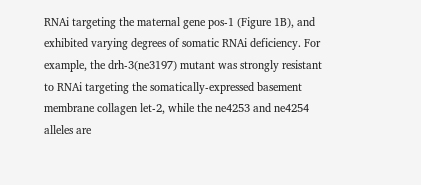RNAi targeting the maternal gene pos-1 (Figure 1B), and exhibited varying degrees of somatic RNAi deficiency. For example, the drh-3(ne3197) mutant was strongly resistant to RNAi targeting the somatically-expressed basement membrane collagen let-2, while the ne4253 and ne4254 alleles are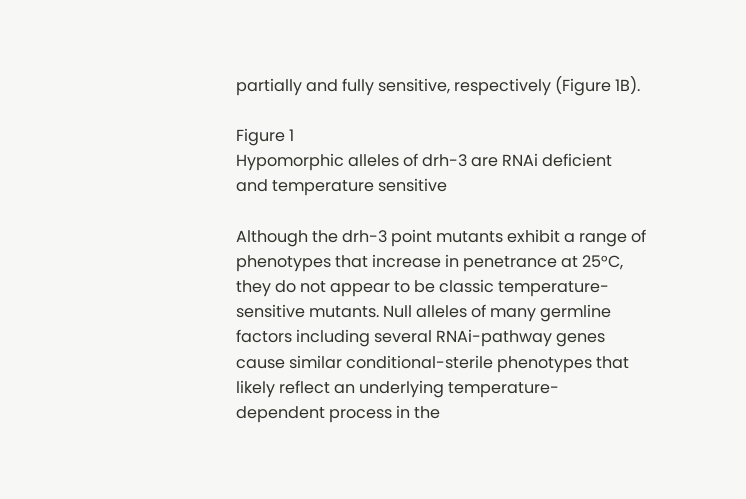partially and fully sensitive, respectively (Figure 1B).

Figure 1
Hypomorphic alleles of drh-3 are RNAi deficient and temperature sensitive

Although the drh-3 point mutants exhibit a range of phenotypes that increase in penetrance at 25°C, they do not appear to be classic temperature-sensitive mutants. Null alleles of many germline factors including several RNAi-pathway genes cause similar conditional-sterile phenotypes that likely reflect an underlying temperature-dependent process in the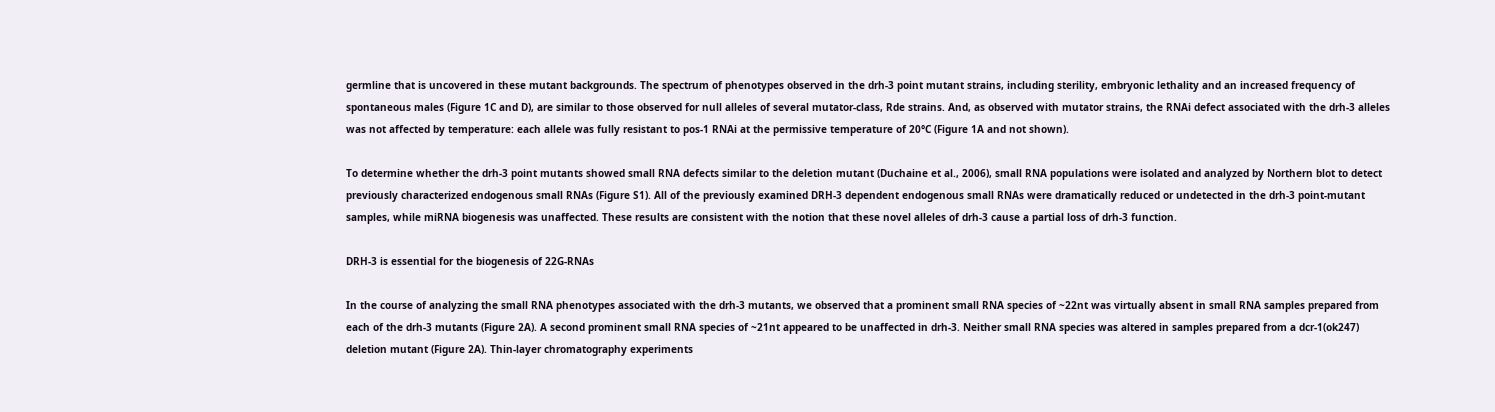germline that is uncovered in these mutant backgrounds. The spectrum of phenotypes observed in the drh-3 point mutant strains, including sterility, embryonic lethality and an increased frequency of spontaneous males (Figure 1C and D), are similar to those observed for null alleles of several mutator-class, Rde strains. And, as observed with mutator strains, the RNAi defect associated with the drh-3 alleles was not affected by temperature: each allele was fully resistant to pos-1 RNAi at the permissive temperature of 20°C (Figure 1A and not shown).

To determine whether the drh-3 point mutants showed small RNA defects similar to the deletion mutant (Duchaine et al., 2006), small RNA populations were isolated and analyzed by Northern blot to detect previously characterized endogenous small RNAs (Figure S1). All of the previously examined DRH-3 dependent endogenous small RNAs were dramatically reduced or undetected in the drh-3 point-mutant samples, while miRNA biogenesis was unaffected. These results are consistent with the notion that these novel alleles of drh-3 cause a partial loss of drh-3 function.

DRH-3 is essential for the biogenesis of 22G-RNAs

In the course of analyzing the small RNA phenotypes associated with the drh-3 mutants, we observed that a prominent small RNA species of ~22nt was virtually absent in small RNA samples prepared from each of the drh-3 mutants (Figure 2A). A second prominent small RNA species of ~21nt appeared to be unaffected in drh-3. Neither small RNA species was altered in samples prepared from a dcr-1(ok247) deletion mutant (Figure 2A). Thin-layer chromatography experiments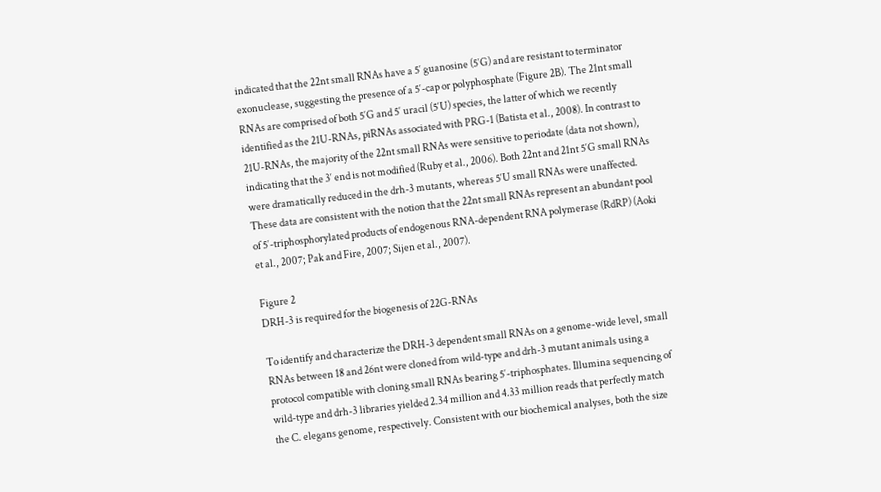indicated that the 22nt small RNAs have a 5′ guanosine (5′G) and are resistant to terminator exonuclease, suggesting the presence of a 5′-cap or polyphosphate (Figure 2B). The 21nt small RNAs are comprised of both 5′G and 5′ uracil (5′U) species, the latter of which we recently identified as the 21U-RNAs, piRNAs associated with PRG-1 (Batista et al., 2008). In contrast to 21U-RNAs, the majority of the 22nt small RNAs were sensitive to periodate (data not shown), indicating that the 3′ end is not modified (Ruby et al., 2006). Both 22nt and 21nt 5′G small RNAs were dramatically reduced in the drh-3 mutants, whereas 5′U small RNAs were unaffected. These data are consistent with the notion that the 22nt small RNAs represent an abundant pool of 5′-triphosphorylated products of endogenous RNA-dependent RNA polymerase (RdRP) (Aoki et al., 2007; Pak and Fire, 2007; Sijen et al., 2007).

Figure 2
DRH-3 is required for the biogenesis of 22G-RNAs

To identify and characterize the DRH-3 dependent small RNAs on a genome-wide level, small RNAs between 18 and 26nt were cloned from wild-type and drh-3 mutant animals using a protocol compatible with cloning small RNAs bearing 5′-triphosphates. Illumina sequencing of wild-type and drh-3 libraries yielded 2.34 million and 4.33 million reads that perfectly match the C. elegans genome, respectively. Consistent with our biochemical analyses, both the size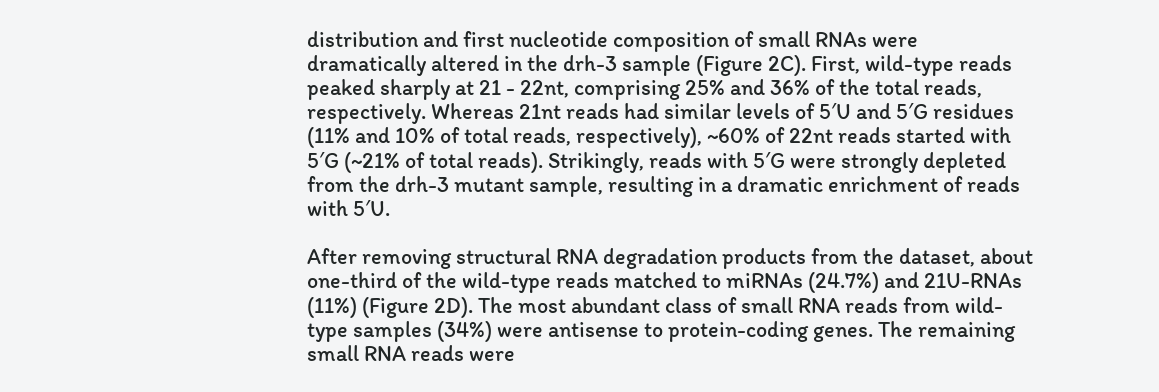distribution and first nucleotide composition of small RNAs were dramatically altered in the drh-3 sample (Figure 2C). First, wild-type reads peaked sharply at 21 - 22nt, comprising 25% and 36% of the total reads, respectively. Whereas 21nt reads had similar levels of 5′U and 5′G residues (11% and 10% of total reads, respectively), ~60% of 22nt reads started with 5′G (~21% of total reads). Strikingly, reads with 5′G were strongly depleted from the drh-3 mutant sample, resulting in a dramatic enrichment of reads with 5′U.

After removing structural RNA degradation products from the dataset, about one-third of the wild-type reads matched to miRNAs (24.7%) and 21U-RNAs (11%) (Figure 2D). The most abundant class of small RNA reads from wild-type samples (34%) were antisense to protein-coding genes. The remaining small RNA reads were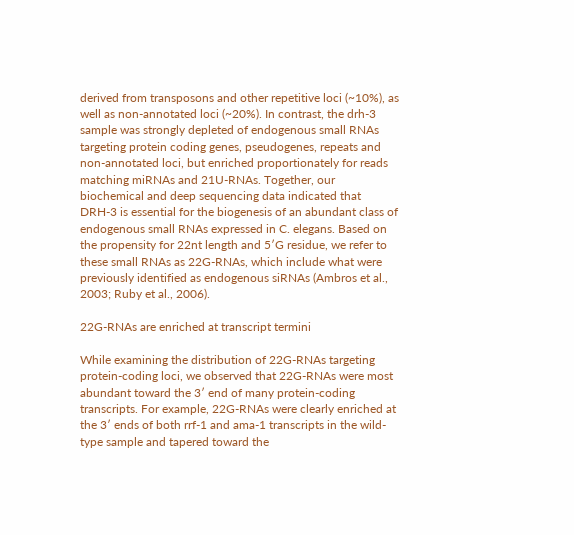derived from transposons and other repetitive loci (~10%), as well as non-annotated loci (~20%). In contrast, the drh-3 sample was strongly depleted of endogenous small RNAs targeting protein coding genes, pseudogenes, repeats and non-annotated loci, but enriched proportionately for reads matching miRNAs and 21U-RNAs. Together, our biochemical and deep sequencing data indicated that DRH-3 is essential for the biogenesis of an abundant class of endogenous small RNAs expressed in C. elegans. Based on the propensity for 22nt length and 5′G residue, we refer to these small RNAs as 22G-RNAs, which include what were previously identified as endogenous siRNAs (Ambros et al., 2003; Ruby et al., 2006).

22G-RNAs are enriched at transcript termini

While examining the distribution of 22G-RNAs targeting protein-coding loci, we observed that 22G-RNAs were most abundant toward the 3′ end of many protein-coding transcripts. For example, 22G-RNAs were clearly enriched at the 3′ ends of both rrf-1 and ama-1 transcripts in the wild-type sample and tapered toward the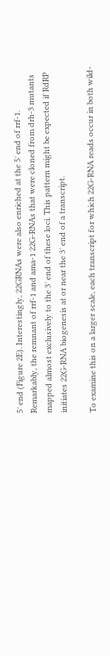5′ end (Figure 2E). Interestingly, 22GRNAs were also enriched at the 5′ end of rrf-1. Remarkably, the remnant of rrf-1 and ama-1 22G-RNAs that were cloned from drh-3 mutants mapped almost exclusively to the 3′ end of these loci. This pattern might be expected if RdRP initiates 22G-RNA biogenesis at or near the 3′ end of a transcript.

To examine this on a larger scale, each transcript for which 22G-RNA reads occur in both wild-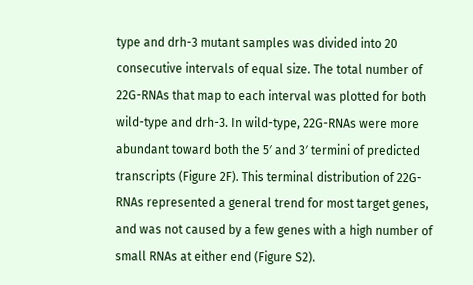type and drh-3 mutant samples was divided into 20 consecutive intervals of equal size. The total number of 22G-RNAs that map to each interval was plotted for both wild-type and drh-3. In wild-type, 22G-RNAs were more abundant toward both the 5′ and 3′ termini of predicted transcripts (Figure 2F). This terminal distribution of 22G-RNAs represented a general trend for most target genes, and was not caused by a few genes with a high number of small RNAs at either end (Figure S2).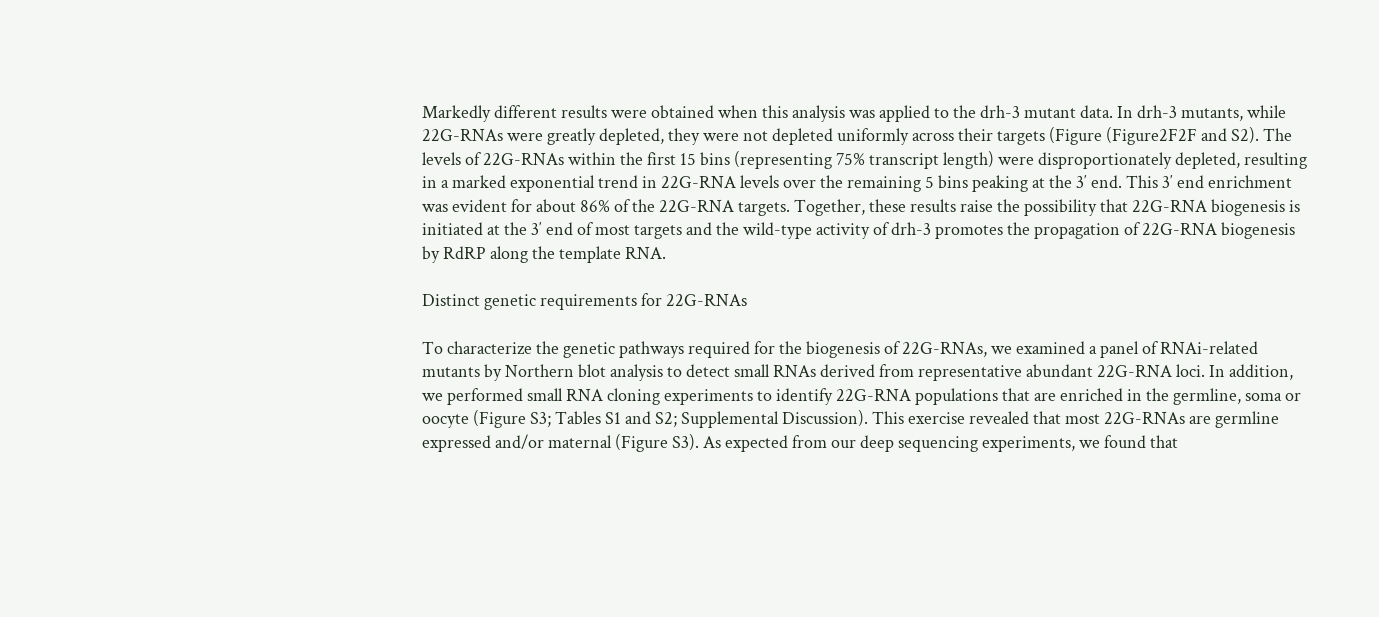Markedly different results were obtained when this analysis was applied to the drh-3 mutant data. In drh-3 mutants, while 22G-RNAs were greatly depleted, they were not depleted uniformly across their targets (Figure (Figure2F2F and S2). The levels of 22G-RNAs within the first 15 bins (representing 75% transcript length) were disproportionately depleted, resulting in a marked exponential trend in 22G-RNA levels over the remaining 5 bins peaking at the 3′ end. This 3′ end enrichment was evident for about 86% of the 22G-RNA targets. Together, these results raise the possibility that 22G-RNA biogenesis is initiated at the 3′ end of most targets and the wild-type activity of drh-3 promotes the propagation of 22G-RNA biogenesis by RdRP along the template RNA.

Distinct genetic requirements for 22G-RNAs

To characterize the genetic pathways required for the biogenesis of 22G-RNAs, we examined a panel of RNAi-related mutants by Northern blot analysis to detect small RNAs derived from representative abundant 22G-RNA loci. In addition, we performed small RNA cloning experiments to identify 22G-RNA populations that are enriched in the germline, soma or oocyte (Figure S3; Tables S1 and S2; Supplemental Discussion). This exercise revealed that most 22G-RNAs are germline expressed and/or maternal (Figure S3). As expected from our deep sequencing experiments, we found that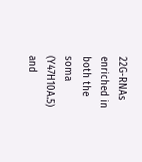22G-RNAs enriched in both the soma (Y47H10A.5) and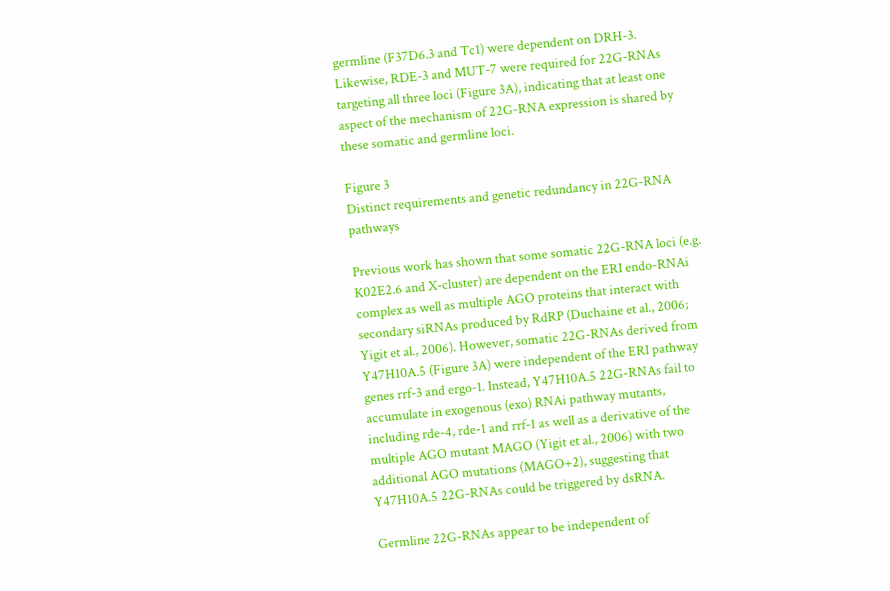germline (F37D6.3 and Tc1) were dependent on DRH-3. Likewise, RDE-3 and MUT-7 were required for 22G-RNAs targeting all three loci (Figure 3A), indicating that at least one aspect of the mechanism of 22G-RNA expression is shared by these somatic and germline loci.

Figure 3
Distinct requirements and genetic redundancy in 22G-RNA pathways

Previous work has shown that some somatic 22G-RNA loci (e.g. K02E2.6 and X-cluster) are dependent on the ERI endo-RNAi complex as well as multiple AGO proteins that interact with secondary siRNAs produced by RdRP (Duchaine et al., 2006; Yigit et al., 2006). However, somatic 22G-RNAs derived from Y47H10A.5 (Figure 3A) were independent of the ERI pathway genes rrf-3 and ergo-1. Instead, Y47H10A.5 22G-RNAs fail to accumulate in exogenous (exo) RNAi pathway mutants, including rde-4, rde-1 and rrf-1 as well as a derivative of the multiple AGO mutant MAGO (Yigit et al., 2006) with two additional AGO mutations (MAGO+2), suggesting that Y47H10A.5 22G-RNAs could be triggered by dsRNA.

Germline 22G-RNAs appear to be independent of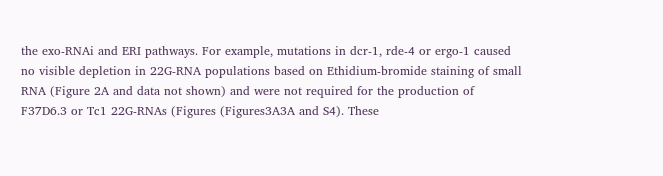the exo-RNAi and ERI pathways. For example, mutations in dcr-1, rde-4 or ergo-1 caused no visible depletion in 22G-RNA populations based on Ethidium-bromide staining of small RNA (Figure 2A and data not shown) and were not required for the production of F37D6.3 or Tc1 22G-RNAs (Figures (Figures3A3A and S4). These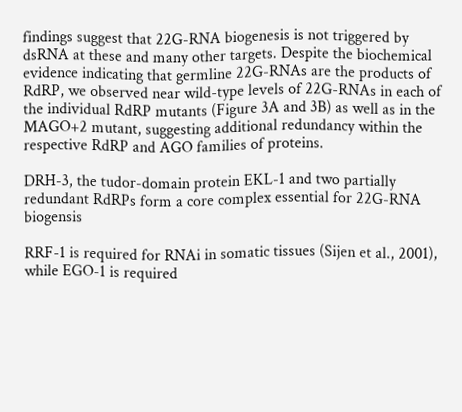findings suggest that 22G-RNA biogenesis is not triggered by dsRNA at these and many other targets. Despite the biochemical evidence indicating that germline 22G-RNAs are the products of RdRP, we observed near wild-type levels of 22G-RNAs in each of the individual RdRP mutants (Figure 3A and 3B) as well as in the MAGO+2 mutant, suggesting additional redundancy within the respective RdRP and AGO families of proteins.

DRH-3, the tudor-domain protein EKL-1 and two partially redundant RdRPs form a core complex essential for 22G-RNA biogensis

RRF-1 is required for RNAi in somatic tissues (Sijen et al., 2001), while EGO-1 is required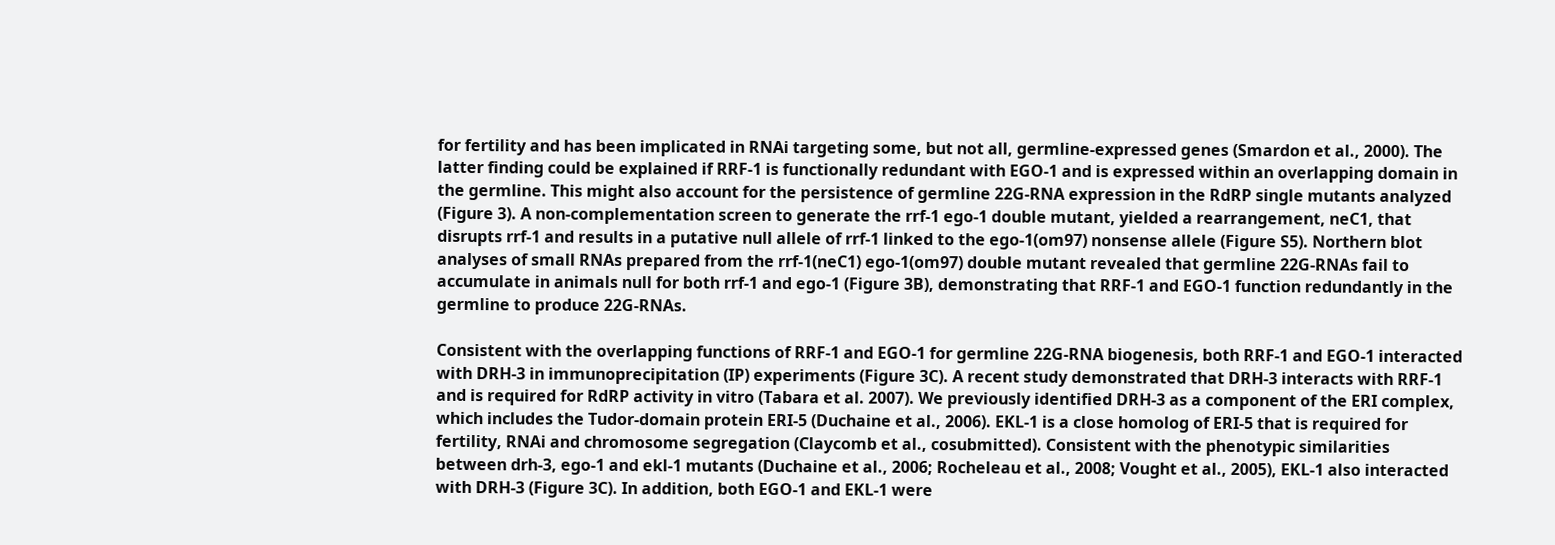for fertility and has been implicated in RNAi targeting some, but not all, germline-expressed genes (Smardon et al., 2000). The latter finding could be explained if RRF-1 is functionally redundant with EGO-1 and is expressed within an overlapping domain in the germline. This might also account for the persistence of germline 22G-RNA expression in the RdRP single mutants analyzed (Figure 3). A non-complementation screen to generate the rrf-1 ego-1 double mutant, yielded a rearrangement, neC1, that disrupts rrf-1 and results in a putative null allele of rrf-1 linked to the ego-1(om97) nonsense allele (Figure S5). Northern blot analyses of small RNAs prepared from the rrf-1(neC1) ego-1(om97) double mutant revealed that germline 22G-RNAs fail to accumulate in animals null for both rrf-1 and ego-1 (Figure 3B), demonstrating that RRF-1 and EGO-1 function redundantly in the germline to produce 22G-RNAs.

Consistent with the overlapping functions of RRF-1 and EGO-1 for germline 22G-RNA biogenesis, both RRF-1 and EGO-1 interacted with DRH-3 in immunoprecipitation (IP) experiments (Figure 3C). A recent study demonstrated that DRH-3 interacts with RRF-1 and is required for RdRP activity in vitro (Tabara et al. 2007). We previously identified DRH-3 as a component of the ERI complex, which includes the Tudor-domain protein ERI-5 (Duchaine et al., 2006). EKL-1 is a close homolog of ERI-5 that is required for fertility, RNAi and chromosome segregation (Claycomb et al., cosubmitted). Consistent with the phenotypic similarities between drh-3, ego-1 and ekl-1 mutants (Duchaine et al., 2006; Rocheleau et al., 2008; Vought et al., 2005), EKL-1 also interacted with DRH-3 (Figure 3C). In addition, both EGO-1 and EKL-1 were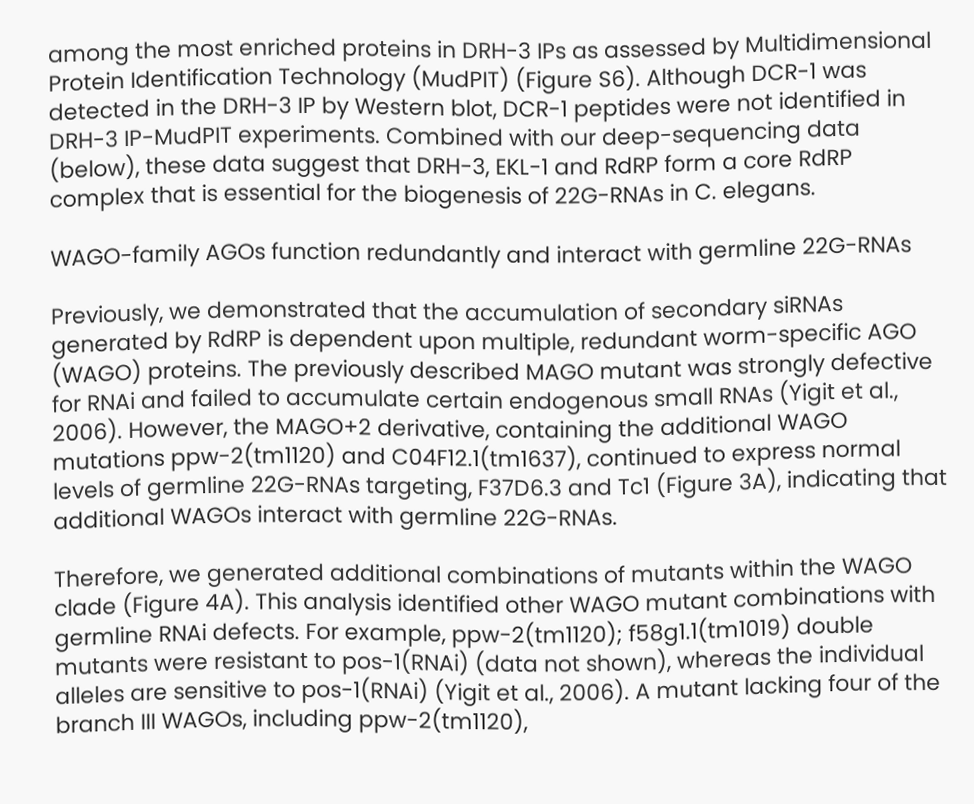among the most enriched proteins in DRH-3 IPs as assessed by Multidimensional Protein Identification Technology (MudPIT) (Figure S6). Although DCR-1 was detected in the DRH-3 IP by Western blot, DCR-1 peptides were not identified in DRH-3 IP-MudPIT experiments. Combined with our deep-sequencing data (below), these data suggest that DRH-3, EKL-1 and RdRP form a core RdRP complex that is essential for the biogenesis of 22G-RNAs in C. elegans.

WAGO-family AGOs function redundantly and interact with germline 22G-RNAs

Previously, we demonstrated that the accumulation of secondary siRNAs generated by RdRP is dependent upon multiple, redundant worm-specific AGO (WAGO) proteins. The previously described MAGO mutant was strongly defective for RNAi and failed to accumulate certain endogenous small RNAs (Yigit et al., 2006). However, the MAGO+2 derivative, containing the additional WAGO mutations ppw-2(tm1120) and C04F12.1(tm1637), continued to express normal levels of germline 22G-RNAs targeting, F37D6.3 and Tc1 (Figure 3A), indicating that additional WAGOs interact with germline 22G-RNAs.

Therefore, we generated additional combinations of mutants within the WAGO clade (Figure 4A). This analysis identified other WAGO mutant combinations with germline RNAi defects. For example, ppw-2(tm1120); f58g1.1(tm1019) double mutants were resistant to pos-1(RNAi) (data not shown), whereas the individual alleles are sensitive to pos-1(RNAi) (Yigit et al., 2006). A mutant lacking four of the branch III WAGOs, including ppw-2(tm1120),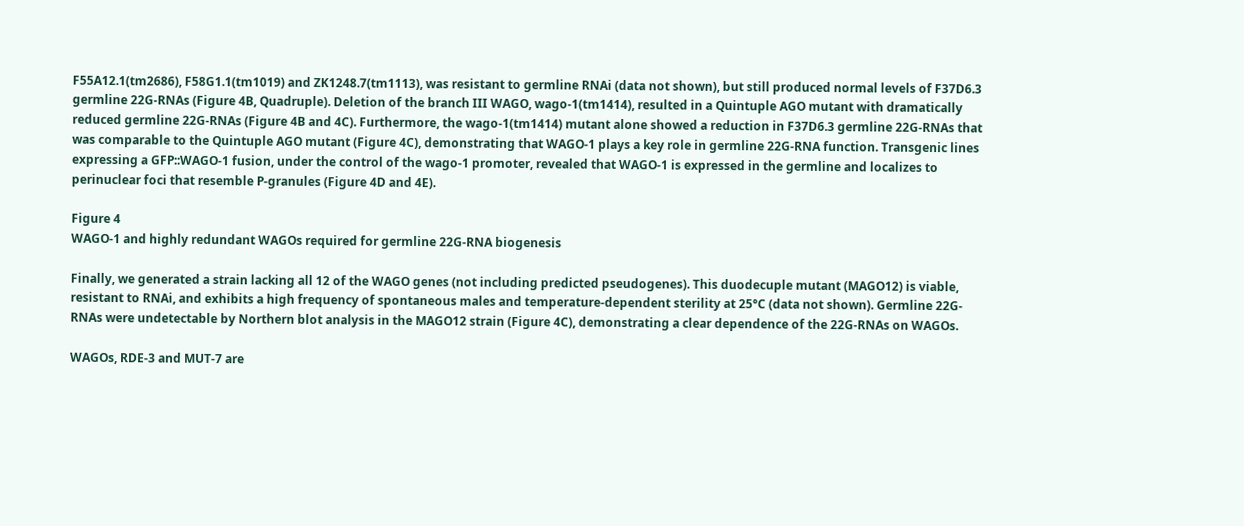F55A12.1(tm2686), F58G1.1(tm1019) and ZK1248.7(tm1113), was resistant to germline RNAi (data not shown), but still produced normal levels of F37D6.3 germline 22G-RNAs (Figure 4B, Quadruple). Deletion of the branch III WAGO, wago-1(tm1414), resulted in a Quintuple AGO mutant with dramatically reduced germline 22G-RNAs (Figure 4B and 4C). Furthermore, the wago-1(tm1414) mutant alone showed a reduction in F37D6.3 germline 22G-RNAs that was comparable to the Quintuple AGO mutant (Figure 4C), demonstrating that WAGO-1 plays a key role in germline 22G-RNA function. Transgenic lines expressing a GFP::WAGO-1 fusion, under the control of the wago-1 promoter, revealed that WAGO-1 is expressed in the germline and localizes to perinuclear foci that resemble P-granules (Figure 4D and 4E).

Figure 4
WAGO-1 and highly redundant WAGOs required for germline 22G-RNA biogenesis

Finally, we generated a strain lacking all 12 of the WAGO genes (not including predicted pseudogenes). This duodecuple mutant (MAGO12) is viable, resistant to RNAi, and exhibits a high frequency of spontaneous males and temperature-dependent sterility at 25°C (data not shown). Germline 22G-RNAs were undetectable by Northern blot analysis in the MAGO12 strain (Figure 4C), demonstrating a clear dependence of the 22G-RNAs on WAGOs.

WAGOs, RDE-3 and MUT-7 are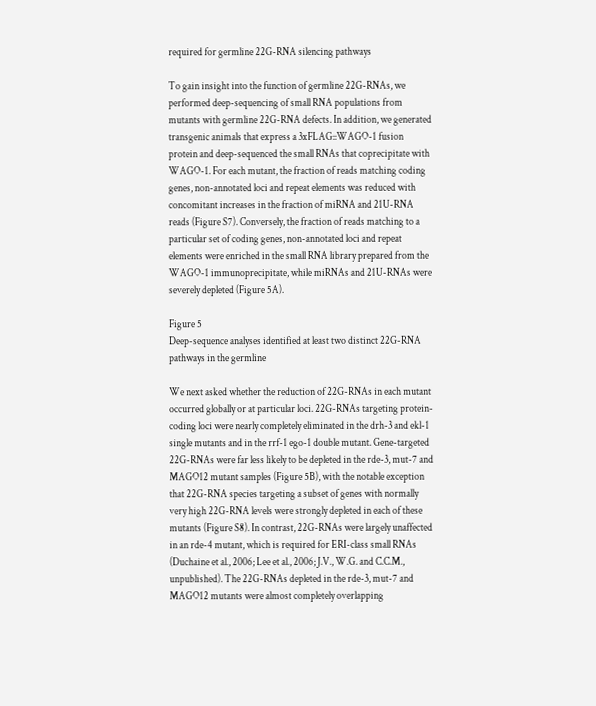required for germline 22G-RNA silencing pathways

To gain insight into the function of germline 22G-RNAs, we performed deep-sequencing of small RNA populations from mutants with germline 22G-RNA defects. In addition, we generated transgenic animals that express a 3xFLAG::WAGO-1 fusion protein and deep-sequenced the small RNAs that coprecipitate with WAGO-1. For each mutant, the fraction of reads matching coding genes, non-annotated loci and repeat elements was reduced with concomitant increases in the fraction of miRNA and 21U-RNA reads (Figure S7). Conversely, the fraction of reads matching to a particular set of coding genes, non-annotated loci and repeat elements were enriched in the small RNA library prepared from the WAGO-1 immunoprecipitate, while miRNAs and 21U-RNAs were severely depleted (Figure 5A).

Figure 5
Deep-sequence analyses identified at least two distinct 22G-RNA pathways in the germline

We next asked whether the reduction of 22G-RNAs in each mutant occurred globally or at particular loci. 22G-RNAs targeting protein-coding loci were nearly completely eliminated in the drh-3 and ekl-1 single mutants and in the rrf-1 ego-1 double mutant. Gene-targeted 22G-RNAs were far less likely to be depleted in the rde-3, mut-7 and MAGO12 mutant samples (Figure 5B), with the notable exception that 22G-RNA species targeting a subset of genes with normally very high 22G-RNA levels were strongly depleted in each of these mutants (Figure S8). In contrast, 22G-RNAs were largely unaffected in an rde-4 mutant, which is required for ERI-class small RNAs (Duchaine et al., 2006; Lee et al., 2006; J.V., W.G. and C.C.M., unpublished). The 22G-RNAs depleted in the rde-3, mut-7 and MAGO12 mutants were almost completely overlapping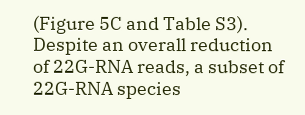(Figure 5C and Table S3). Despite an overall reduction of 22G-RNA reads, a subset of 22G-RNA species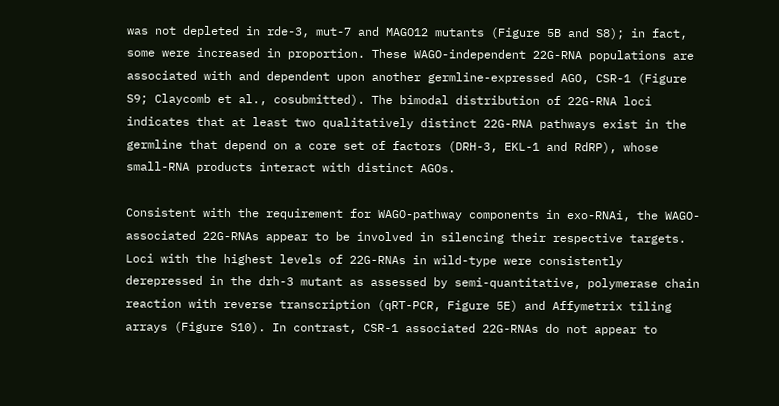was not depleted in rde-3, mut-7 and MAGO12 mutants (Figure 5B and S8); in fact, some were increased in proportion. These WAGO-independent 22G-RNA populations are associated with and dependent upon another germline-expressed AGO, CSR-1 (Figure S9; Claycomb et al., cosubmitted). The bimodal distribution of 22G-RNA loci indicates that at least two qualitatively distinct 22G-RNA pathways exist in the germline that depend on a core set of factors (DRH-3, EKL-1 and RdRP), whose small-RNA products interact with distinct AGOs.

Consistent with the requirement for WAGO-pathway components in exo-RNAi, the WAGO-associated 22G-RNAs appear to be involved in silencing their respective targets. Loci with the highest levels of 22G-RNAs in wild-type were consistently derepressed in the drh-3 mutant as assessed by semi-quantitative, polymerase chain reaction with reverse transcription (qRT-PCR, Figure 5E) and Affymetrix tiling arrays (Figure S10). In contrast, CSR-1 associated 22G-RNAs do not appear to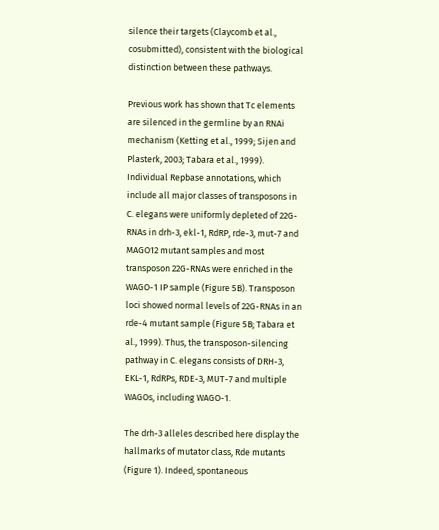silence their targets (Claycomb et al., cosubmitted), consistent with the biological distinction between these pathways.

Previous work has shown that Tc elements are silenced in the germline by an RNAi mechanism (Ketting et al., 1999; Sijen and Plasterk, 2003; Tabara et al., 1999). Individual Repbase annotations, which include all major classes of transposons in C. elegans were uniformly depleted of 22G-RNAs in drh-3, ekl-1, RdRP, rde-3, mut-7 and MAGO12 mutant samples and most transposon 22G-RNAs were enriched in the WAGO-1 IP sample (Figure 5B). Transposon loci showed normal levels of 22G-RNAs in an rde-4 mutant sample (Figure 5B; Tabara et al., 1999). Thus, the transposon-silencing pathway in C. elegans consists of DRH-3, EKL-1, RdRPs, RDE-3, MUT-7 and multiple WAGOs, including WAGO-1.

The drh-3 alleles described here display the hallmarks of mutator class, Rde mutants (Figure 1). Indeed, spontaneous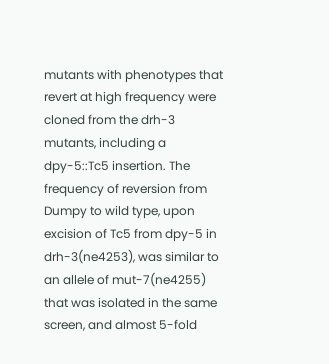mutants with phenotypes that revert at high frequency were cloned from the drh-3 mutants, including a dpy-5::Tc5 insertion. The frequency of reversion from Dumpy to wild type, upon excision of Tc5 from dpy-5 in drh-3(ne4253), was similar to an allele of mut-7(ne4255) that was isolated in the same screen, and almost 5-fold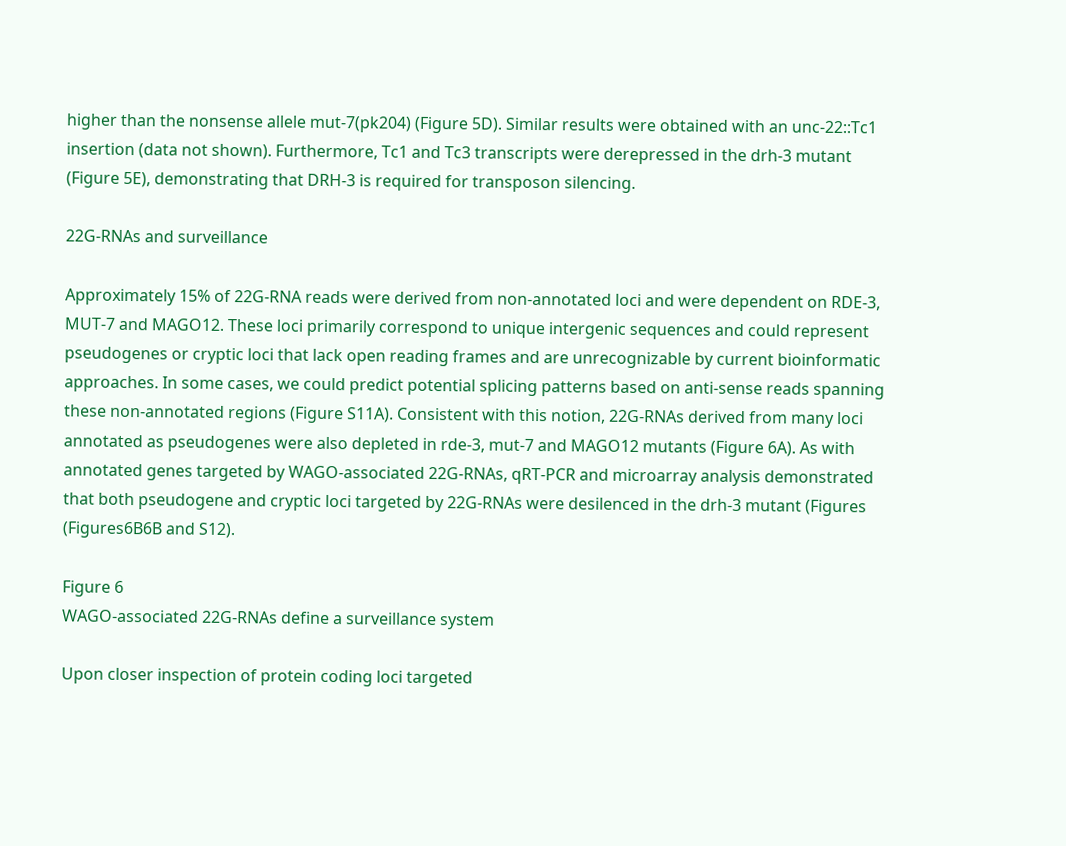higher than the nonsense allele mut-7(pk204) (Figure 5D). Similar results were obtained with an unc-22::Tc1 insertion (data not shown). Furthermore, Tc1 and Tc3 transcripts were derepressed in the drh-3 mutant (Figure 5E), demonstrating that DRH-3 is required for transposon silencing.

22G-RNAs and surveillance

Approximately 15% of 22G-RNA reads were derived from non-annotated loci and were dependent on RDE-3, MUT-7 and MAGO12. These loci primarily correspond to unique intergenic sequences and could represent pseudogenes or cryptic loci that lack open reading frames and are unrecognizable by current bioinformatic approaches. In some cases, we could predict potential splicing patterns based on anti-sense reads spanning these non-annotated regions (Figure S11A). Consistent with this notion, 22G-RNAs derived from many loci annotated as pseudogenes were also depleted in rde-3, mut-7 and MAGO12 mutants (Figure 6A). As with annotated genes targeted by WAGO-associated 22G-RNAs, qRT-PCR and microarray analysis demonstrated that both pseudogene and cryptic loci targeted by 22G-RNAs were desilenced in the drh-3 mutant (Figures (Figures6B6B and S12).

Figure 6
WAGO-associated 22G-RNAs define a surveillance system

Upon closer inspection of protein coding loci targeted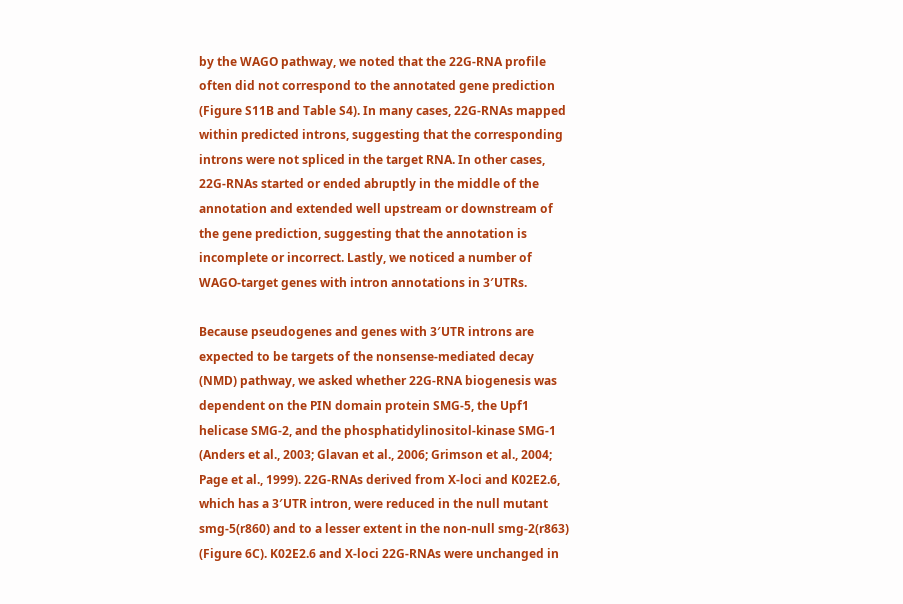by the WAGO pathway, we noted that the 22G-RNA profile often did not correspond to the annotated gene prediction (Figure S11B and Table S4). In many cases, 22G-RNAs mapped within predicted introns, suggesting that the corresponding introns were not spliced in the target RNA. In other cases, 22G-RNAs started or ended abruptly in the middle of the annotation and extended well upstream or downstream of the gene prediction, suggesting that the annotation is incomplete or incorrect. Lastly, we noticed a number of WAGO-target genes with intron annotations in 3′UTRs.

Because pseudogenes and genes with 3′UTR introns are expected to be targets of the nonsense-mediated decay (NMD) pathway, we asked whether 22G-RNA biogenesis was dependent on the PIN domain protein SMG-5, the Upf1 helicase SMG-2, and the phosphatidylinositol-kinase SMG-1 (Anders et al., 2003; Glavan et al., 2006; Grimson et al., 2004; Page et al., 1999). 22G-RNAs derived from X-loci and K02E2.6, which has a 3′UTR intron, were reduced in the null mutant smg-5(r860) and to a lesser extent in the non-null smg-2(r863) (Figure 6C). K02E2.6 and X-loci 22G-RNAs were unchanged in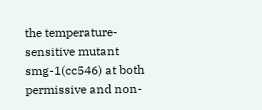the temperature-sensitive mutant smg-1(cc546) at both permissive and non-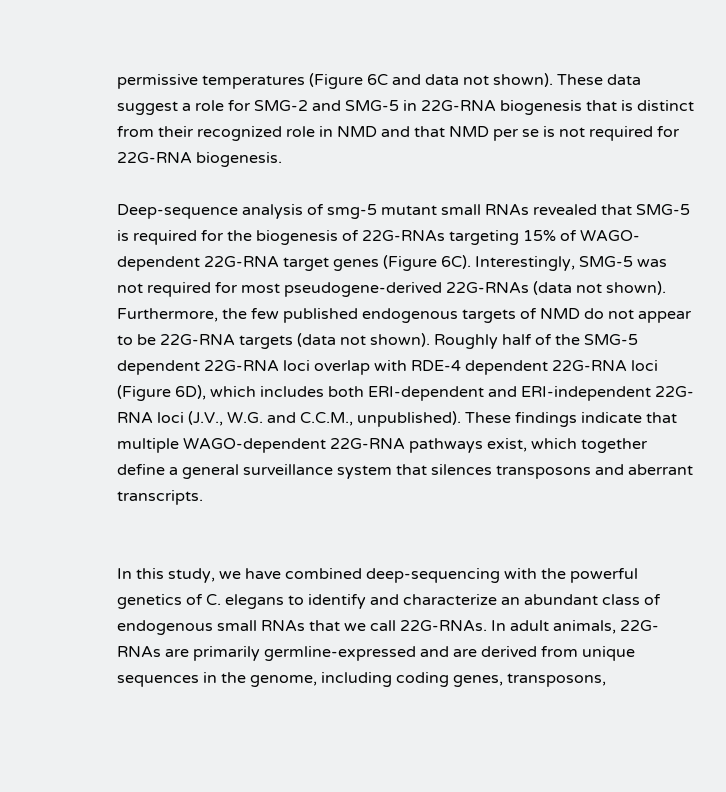permissive temperatures (Figure 6C and data not shown). These data suggest a role for SMG-2 and SMG-5 in 22G-RNA biogenesis that is distinct from their recognized role in NMD and that NMD per se is not required for 22G-RNA biogenesis.

Deep-sequence analysis of smg-5 mutant small RNAs revealed that SMG-5 is required for the biogenesis of 22G-RNAs targeting 15% of WAGO-dependent 22G-RNA target genes (Figure 6C). Interestingly, SMG-5 was not required for most pseudogene-derived 22G-RNAs (data not shown). Furthermore, the few published endogenous targets of NMD do not appear to be 22G-RNA targets (data not shown). Roughly half of the SMG-5 dependent 22G-RNA loci overlap with RDE-4 dependent 22G-RNA loci (Figure 6D), which includes both ERI-dependent and ERI-independent 22G-RNA loci (J.V., W.G. and C.C.M., unpublished). These findings indicate that multiple WAGO-dependent 22G-RNA pathways exist, which together define a general surveillance system that silences transposons and aberrant transcripts.


In this study, we have combined deep-sequencing with the powerful genetics of C. elegans to identify and characterize an abundant class of endogenous small RNAs that we call 22G-RNAs. In adult animals, 22G-RNAs are primarily germline-expressed and are derived from unique sequences in the genome, including coding genes, transposons,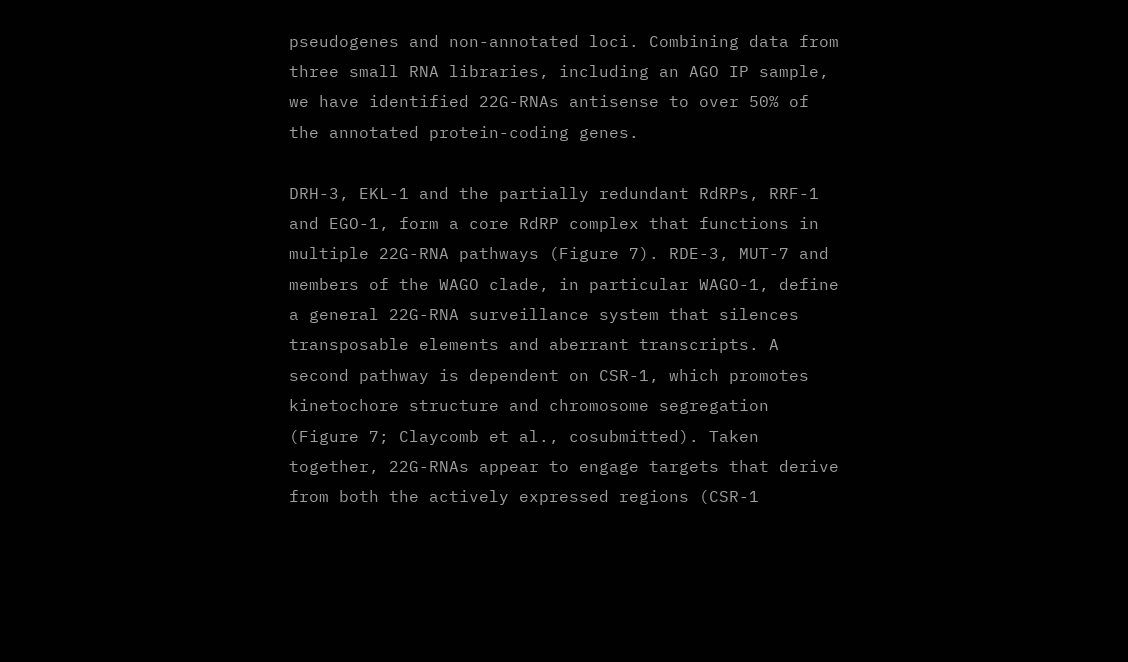pseudogenes and non-annotated loci. Combining data from three small RNA libraries, including an AGO IP sample, we have identified 22G-RNAs antisense to over 50% of the annotated protein-coding genes.

DRH-3, EKL-1 and the partially redundant RdRPs, RRF-1 and EGO-1, form a core RdRP complex that functions in multiple 22G-RNA pathways (Figure 7). RDE-3, MUT-7 and members of the WAGO clade, in particular WAGO-1, define a general 22G-RNA surveillance system that silences transposable elements and aberrant transcripts. A second pathway is dependent on CSR-1, which promotes kinetochore structure and chromosome segregation (Figure 7; Claycomb et al., cosubmitted). Taken together, 22G-RNAs appear to engage targets that derive from both the actively expressed regions (CSR-1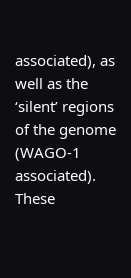associated), as well as the ‘silent’ regions of the genome (WAGO-1 associated). These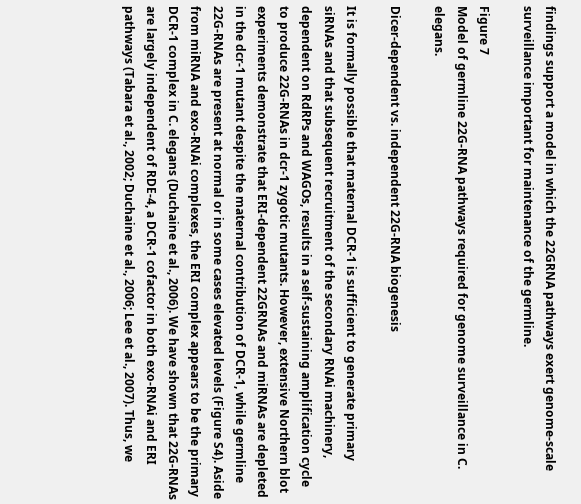findings support a model in which the 22GRNA pathways exert genome-scale surveillance important for maintenance of the germline.

Figure 7
Model of germline 22G-RNA pathways required for genome surveillance in C. elegans.

Dicer-dependent vs. independent 22G-RNA biogenesis

It is formally possible that maternal DCR-1 is sufficient to generate primary siRNAs and that subsequent recruitment of the secondary RNAi machinery, dependent on RdRPs and WAGOs, results in a self-sustaining amplification cycle to produce 22G-RNAs in dcr-1 zygotic mutants. However, extensive Northern blot experiments demonstrate that ERI-dependent 22GRNAs and miRNAs are depleted in the dcr-1 mutant despite the maternal contribution of DCR-1, while germline 22G-RNAs are present at normal or in some cases elevated levels (Figure S4). Aside from miRNA and exo-RNAi complexes, the ERI complex appears to be the primary DCR-1 complex in C. elegans (Duchaine et al., 2006). We have shown that 22G-RNAs are largely independent of RDE-4, a DCR-1 cofactor in both exo-RNAi and ERI pathways (Tabara et al., 2002; Duchaine et al., 2006; Lee et al., 2007). Thus, we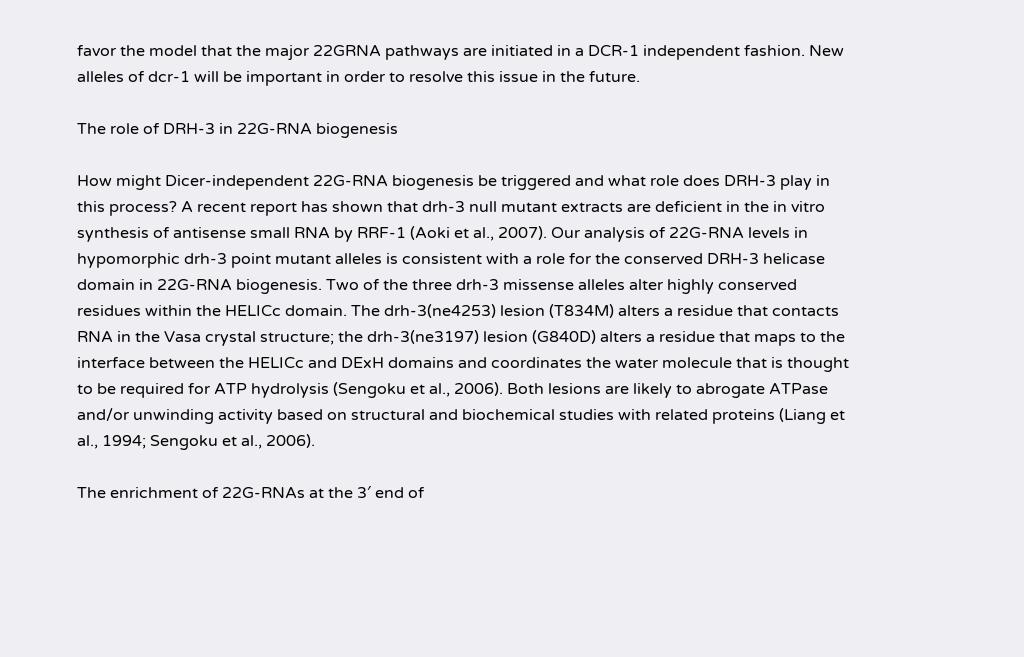favor the model that the major 22GRNA pathways are initiated in a DCR-1 independent fashion. New alleles of dcr-1 will be important in order to resolve this issue in the future.

The role of DRH-3 in 22G-RNA biogenesis

How might Dicer-independent 22G-RNA biogenesis be triggered and what role does DRH-3 play in this process? A recent report has shown that drh-3 null mutant extracts are deficient in the in vitro synthesis of antisense small RNA by RRF-1 (Aoki et al., 2007). Our analysis of 22G-RNA levels in hypomorphic drh-3 point mutant alleles is consistent with a role for the conserved DRH-3 helicase domain in 22G-RNA biogenesis. Two of the three drh-3 missense alleles alter highly conserved residues within the HELICc domain. The drh-3(ne4253) lesion (T834M) alters a residue that contacts RNA in the Vasa crystal structure; the drh-3(ne3197) lesion (G840D) alters a residue that maps to the interface between the HELICc and DExH domains and coordinates the water molecule that is thought to be required for ATP hydrolysis (Sengoku et al., 2006). Both lesions are likely to abrogate ATPase and/or unwinding activity based on structural and biochemical studies with related proteins (Liang et al., 1994; Sengoku et al., 2006).

The enrichment of 22G-RNAs at the 3′ end of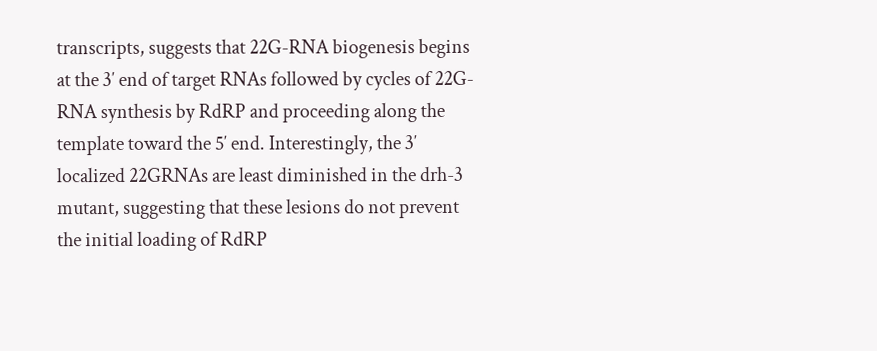transcripts, suggests that 22G-RNA biogenesis begins at the 3′ end of target RNAs followed by cycles of 22G-RNA synthesis by RdRP and proceeding along the template toward the 5′ end. Interestingly, the 3′ localized 22GRNAs are least diminished in the drh-3 mutant, suggesting that these lesions do not prevent the initial loading of RdRP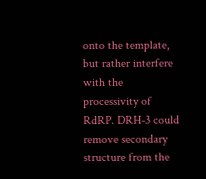onto the template, but rather interfere with the processivity of RdRP. DRH-3 could remove secondary structure from the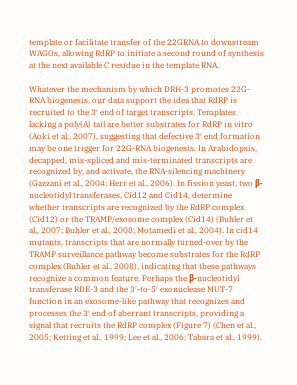template or facilitate transfer of the 22GRNA to downstream WAGOs, allowing RdRP to initiate a second round of synthesis at the next available C residue in the template RNA.

Whatever the mechanism by which DRH-3 promotes 22G-RNA biogenesis, our data support the idea that RdRP is recruited to the 3′ end of target transcripts. Templates lacking a poly(A) tail are better substrates for RdRP in vitro (Aoki et al., 2007), suggesting that defective 3′ end formation may be one trigger for 22G-RNA biogenesis. In Arabidopsis, decapped, mis-spliced and mis-terminated transcripts are recognized by, and activate, the RNA-silencing machinery (Gazzani et al., 2004; Herr et al., 2006). In fission yeast, two β-nucleotidyl transferases, Cid12 and Cid14, determine whether transcripts are recognized by the RdRP complex (Cid12) or the TRAMP/exosome complex (Cid14) (Buhler et al., 2007; Buhler et al., 2008; Motamedi et al., 2004). In cid14 mutants, transcripts that are normally turned-over by the TRAMP surveillance pathway become substrates for the RdRP complex (Buhler et al., 2008), indicating that these pathways recognize a common feature. Perhaps the β-nucleotidyl transferase RDE-3 and the 3′-to-5′ exonuclease MUT-7 function in an exosome-like pathway that recognizes and processes the 3′ end of aberrant transcripts, providing a signal that recruits the RdRP complex (Figure 7) (Chen et al., 2005; Ketting et al., 1999; Lee et al., 2006; Tabara et al., 1999).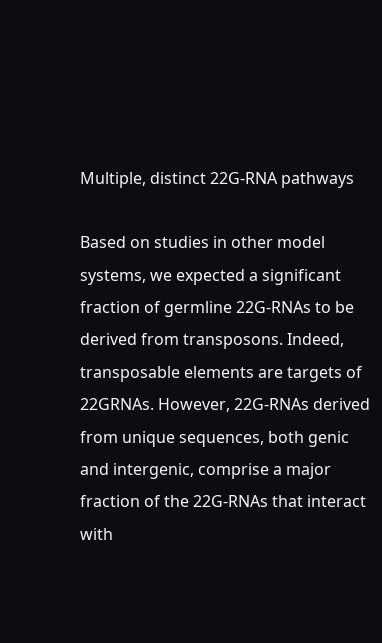Multiple, distinct 22G-RNA pathways

Based on studies in other model systems, we expected a significant fraction of germline 22G-RNAs to be derived from transposons. Indeed, transposable elements are targets of 22GRNAs. However, 22G-RNAs derived from unique sequences, both genic and intergenic, comprise a major fraction of the 22G-RNAs that interact with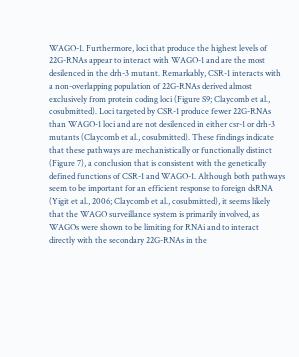WAGO-1. Furthermore, loci that produce the highest levels of 22G-RNAs appear to interact with WAGO-1 and are the most desilenced in the drh-3 mutant. Remarkably, CSR-1 interacts with a non-overlapping population of 22G-RNAs derived almost exclusively from protein coding loci (Figure S9; Claycomb et al., cosubmitted). Loci targeted by CSR-1 produce fewer 22G-RNAs than WAGO-1 loci and are not desilenced in either csr-1 or drh-3 mutants (Claycomb et al., cosubmitted). These findings indicate that these pathways are mechanistically or functionally distinct (Figure 7), a conclusion that is consistent with the genetically defined functions of CSR-1 and WAGO-1. Although both pathways seem to be important for an efficient response to foreign dsRNA (Yigit et al., 2006; Claycomb et al., cosubmitted), it seems likely that the WAGO surveillance system is primarily involved, as WAGOs were shown to be limiting for RNAi and to interact directly with the secondary 22G-RNAs in the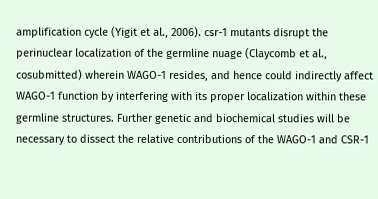amplification cycle (Yigit et al., 2006). csr-1 mutants disrupt the perinuclear localization of the germline nuage (Claycomb et al., cosubmitted) wherein WAGO-1 resides, and hence could indirectly affect WAGO-1 function by interfering with its proper localization within these germline structures. Further genetic and biochemical studies will be necessary to dissect the relative contributions of the WAGO-1 and CSR-1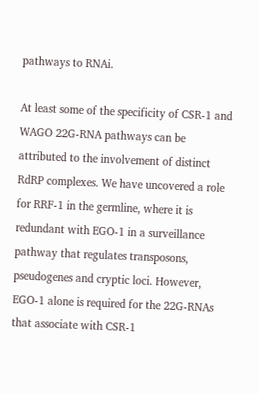pathways to RNAi.

At least some of the specificity of CSR-1 and WAGO 22G-RNA pathways can be attributed to the involvement of distinct RdRP complexes. We have uncovered a role for RRF-1 in the germline, where it is redundant with EGO-1 in a surveillance pathway that regulates transposons, pseudogenes and cryptic loci. However, EGO-1 alone is required for the 22G-RNAs that associate with CSR-1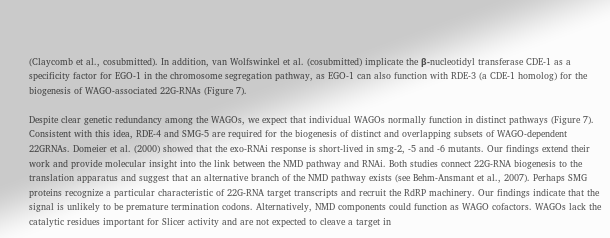(Claycomb et al., cosubmitted). In addition, van Wolfswinkel et al. (cosubmitted) implicate the β-nucleotidyl transferase CDE-1 as a specificity factor for EGO-1 in the chromosome segregation pathway, as EGO-1 can also function with RDE-3 (a CDE-1 homolog) for the biogenesis of WAGO-associated 22G-RNAs (Figure 7).

Despite clear genetic redundancy among the WAGOs, we expect that individual WAGOs normally function in distinct pathways (Figure 7). Consistent with this idea, RDE-4 and SMG-5 are required for the biogenesis of distinct and overlapping subsets of WAGO-dependent 22GRNAs. Domeier et al. (2000) showed that the exo-RNAi response is short-lived in smg-2, -5 and -6 mutants. Our findings extend their work and provide molecular insight into the link between the NMD pathway and RNAi. Both studies connect 22G-RNA biogenesis to the translation apparatus and suggest that an alternative branch of the NMD pathway exists (see Behm-Ansmant et al., 2007). Perhaps SMG proteins recognize a particular characteristic of 22G-RNA target transcripts and recruit the RdRP machinery. Our findings indicate that the signal is unlikely to be premature termination codons. Alternatively, NMD components could function as WAGO cofactors. WAGOs lack the catalytic residues important for Slicer activity and are not expected to cleave a target in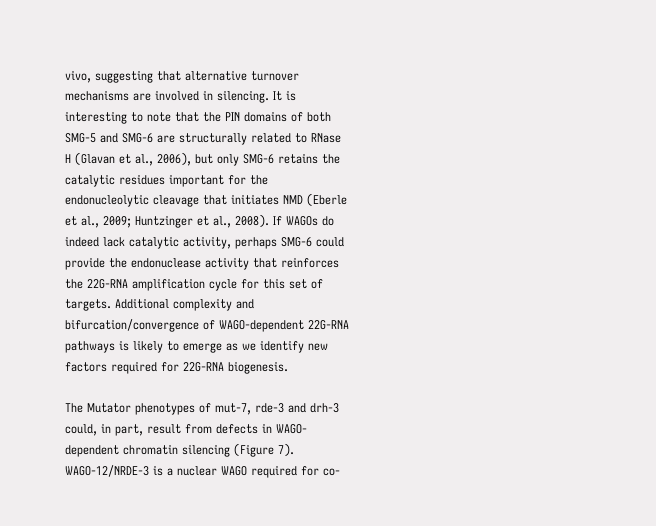vivo, suggesting that alternative turnover mechanisms are involved in silencing. It is interesting to note that the PIN domains of both SMG-5 and SMG-6 are structurally related to RNase H (Glavan et al., 2006), but only SMG-6 retains the catalytic residues important for the endonucleolytic cleavage that initiates NMD (Eberle et al., 2009; Huntzinger et al., 2008). If WAGOs do indeed lack catalytic activity, perhaps SMG-6 could provide the endonuclease activity that reinforces the 22G-RNA amplification cycle for this set of targets. Additional complexity and bifurcation/convergence of WAGO-dependent 22G-RNA pathways is likely to emerge as we identify new factors required for 22G-RNA biogenesis.

The Mutator phenotypes of mut-7, rde-3 and drh-3 could, in part, result from defects in WAGO-dependent chromatin silencing (Figure 7). WAGO-12/NRDE-3 is a nuclear WAGO required for co-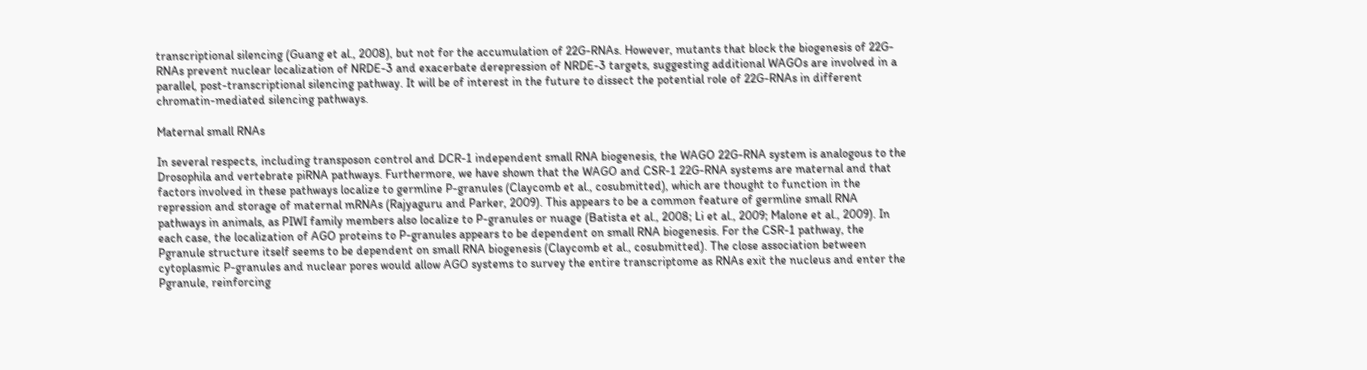transcriptional silencing (Guang et al., 2008), but not for the accumulation of 22G-RNAs. However, mutants that block the biogenesis of 22G-RNAs prevent nuclear localization of NRDE-3 and exacerbate derepression of NRDE-3 targets, suggesting additional WAGOs are involved in a parallel, post-transcriptional silencing pathway. It will be of interest in the future to dissect the potential role of 22G-RNAs in different chromatin-mediated silencing pathways.

Maternal small RNAs

In several respects, including transposon control and DCR-1 independent small RNA biogenesis, the WAGO 22G-RNA system is analogous to the Drosophila and vertebrate piRNA pathways. Furthermore, we have shown that the WAGO and CSR-1 22G-RNA systems are maternal and that factors involved in these pathways localize to germline P-granules (Claycomb et al., cosubmitted), which are thought to function in the repression and storage of maternal mRNAs (Rajyaguru and Parker, 2009). This appears to be a common feature of germline small RNA pathways in animals, as PIWI family members also localize to P-granules or nuage (Batista et al., 2008; Li et al., 2009; Malone et al., 2009). In each case, the localization of AGO proteins to P-granules appears to be dependent on small RNA biogenesis. For the CSR-1 pathway, the Pgranule structure itself seems to be dependent on small RNA biogenesis (Claycomb et al., cosubmitted). The close association between cytoplasmic P-granules and nuclear pores would allow AGO systems to survey the entire transcriptome as RNAs exit the nucleus and enter the Pgranule, reinforcing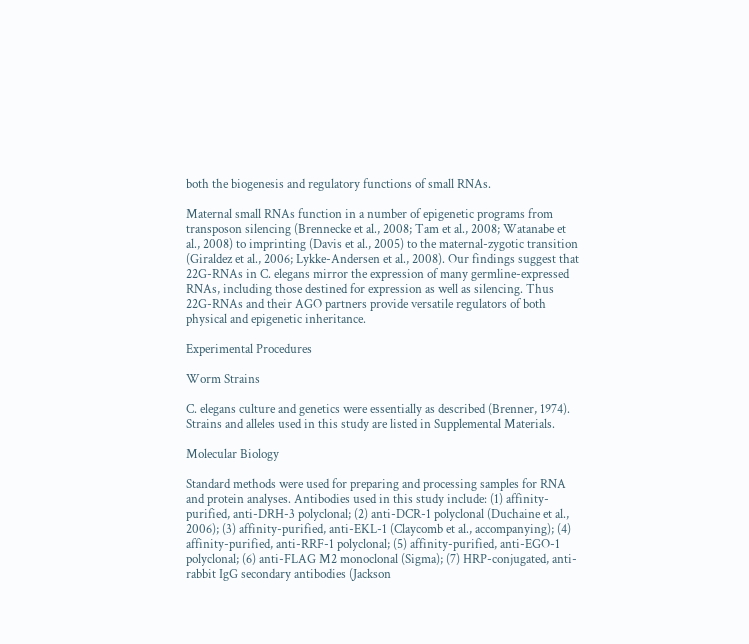both the biogenesis and regulatory functions of small RNAs.

Maternal small RNAs function in a number of epigenetic programs from transposon silencing (Brennecke et al., 2008; Tam et al., 2008; Watanabe et al., 2008) to imprinting (Davis et al., 2005) to the maternal-zygotic transition (Giraldez et al., 2006; Lykke-Andersen et al., 2008). Our findings suggest that 22G-RNAs in C. elegans mirror the expression of many germline-expressed RNAs, including those destined for expression as well as silencing. Thus 22G-RNAs and their AGO partners provide versatile regulators of both physical and epigenetic inheritance.

Experimental Procedures

Worm Strains

C. elegans culture and genetics were essentially as described (Brenner, 1974). Strains and alleles used in this study are listed in Supplemental Materials.

Molecular Biology

Standard methods were used for preparing and processing samples for RNA and protein analyses. Antibodies used in this study include: (1) affinity-purified, anti-DRH-3 polyclonal; (2) anti-DCR-1 polyclonal (Duchaine et al., 2006); (3) affinity-purified, anti-EKL-1 (Claycomb et al., accompanying); (4) affinity-purified, anti-RRF-1 polyclonal; (5) affinity-purified, anti-EGO-1 polyclonal; (6) anti-FLAG M2 monoclonal (Sigma); (7) HRP-conjugated, anti-rabbit IgG secondary antibodies (Jackson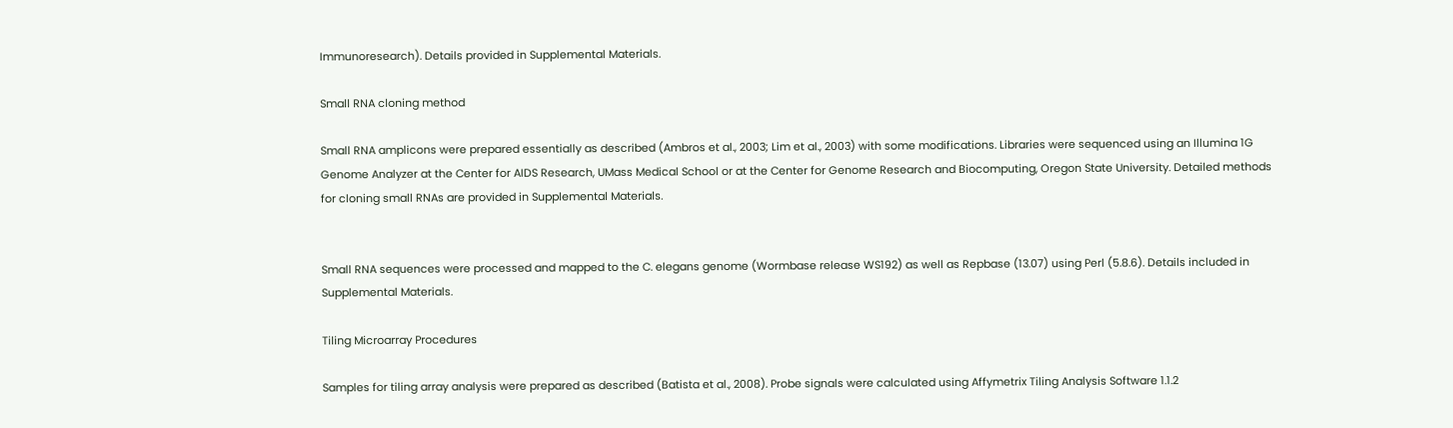Immunoresearch). Details provided in Supplemental Materials.

Small RNA cloning method

Small RNA amplicons were prepared essentially as described (Ambros et al., 2003; Lim et al., 2003) with some modifications. Libraries were sequenced using an Illumina 1G Genome Analyzer at the Center for AIDS Research, UMass Medical School or at the Center for Genome Research and Biocomputing, Oregon State University. Detailed methods for cloning small RNAs are provided in Supplemental Materials.


Small RNA sequences were processed and mapped to the C. elegans genome (Wormbase release WS192) as well as Repbase (13.07) using Perl (5.8.6). Details included in Supplemental Materials.

Tiling Microarray Procedures

Samples for tiling array analysis were prepared as described (Batista et al., 2008). Probe signals were calculated using Affymetrix Tiling Analysis Software 1.1.2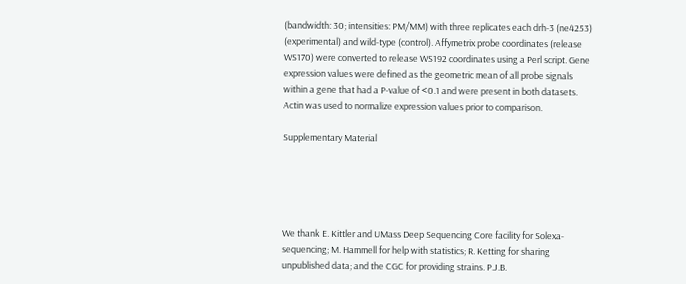(bandwidth: 30; intensities: PM/MM) with three replicates each drh-3 (ne4253) (experimental) and wild-type (control). Affymetrix probe coordinates (release WS170) were converted to release WS192 coordinates using a Perl script. Gene expression values were defined as the geometric mean of all probe signals within a gene that had a P-value of <0.1 and were present in both datasets. Actin was used to normalize expression values prior to comparison.

Supplementary Material





We thank E. Kittler and UMass Deep Sequencing Core facility for Solexa-sequencing; M. Hammell for help with statistics; R. Ketting for sharing unpublished data; and the CGC for providing strains. P.J.B.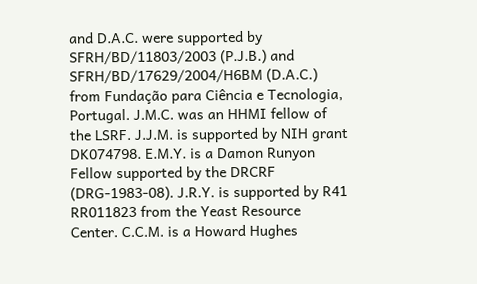and D.A.C. were supported by SFRH/BD/11803/2003 (P.J.B.) and SFRH/BD/17629/2004/H6BM (D.A.C.) from Fundação para Ciência e Tecnologia, Portugal. J.M.C. was an HHMI fellow of the LSRF. J.J.M. is supported by NIH grant DK074798. E.M.Y. is a Damon Runyon Fellow supported by the DRCRF (DRG-1983-08). J.R.Y. is supported by R41 RR011823 from the Yeast Resource Center. C.C.M. is a Howard Hughes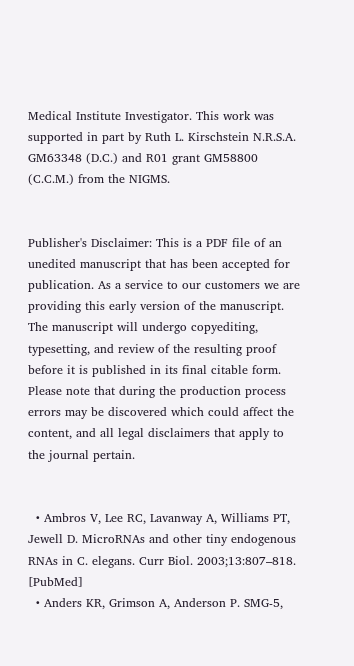Medical Institute Investigator. This work was supported in part by Ruth L. Kirschstein N.R.S.A. GM63348 (D.C.) and R01 grant GM58800 (C.C.M.) from the NIGMS.


Publisher's Disclaimer: This is a PDF file of an unedited manuscript that has been accepted for publication. As a service to our customers we are providing this early version of the manuscript. The manuscript will undergo copyediting, typesetting, and review of the resulting proof before it is published in its final citable form. Please note that during the production process errors may be discovered which could affect the content, and all legal disclaimers that apply to the journal pertain.


  • Ambros V, Lee RC, Lavanway A, Williams PT, Jewell D. MicroRNAs and other tiny endogenous RNAs in C. elegans. Curr Biol. 2003;13:807–818. [PubMed]
  • Anders KR, Grimson A, Anderson P. SMG-5,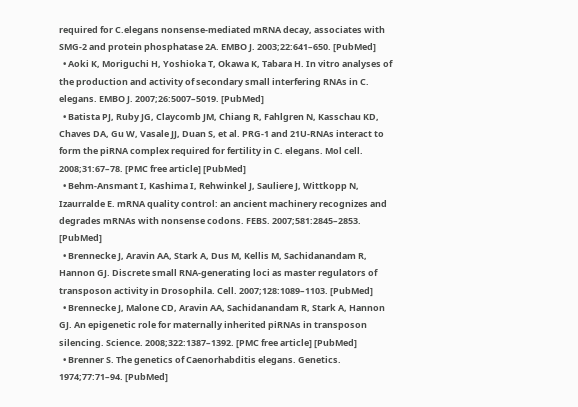required for C.elegans nonsense-mediated mRNA decay, associates with SMG-2 and protein phosphatase 2A. EMBO J. 2003;22:641–650. [PubMed]
  • Aoki K, Moriguchi H, Yoshioka T, Okawa K, Tabara H. In vitro analyses of the production and activity of secondary small interfering RNAs in C. elegans. EMBO J. 2007;26:5007–5019. [PubMed]
  • Batista PJ, Ruby JG, Claycomb JM, Chiang R, Fahlgren N, Kasschau KD, Chaves DA, Gu W, Vasale JJ, Duan S, et al. PRG-1 and 21U-RNAs interact to form the piRNA complex required for fertility in C. elegans. Mol cell. 2008;31:67–78. [PMC free article] [PubMed]
  • Behm-Ansmant I, Kashima I, Rehwinkel J, Sauliere J, Wittkopp N, Izaurralde E. mRNA quality control: an ancient machinery recognizes and degrades mRNAs with nonsense codons. FEBS. 2007;581:2845–2853. [PubMed]
  • Brennecke J, Aravin AA, Stark A, Dus M, Kellis M, Sachidanandam R, Hannon GJ. Discrete small RNA-generating loci as master regulators of transposon activity in Drosophila. Cell. 2007;128:1089–1103. [PubMed]
  • Brennecke J, Malone CD, Aravin AA, Sachidanandam R, Stark A, Hannon GJ. An epigenetic role for maternally inherited piRNAs in transposon silencing. Science. 2008;322:1387–1392. [PMC free article] [PubMed]
  • Brenner S. The genetics of Caenorhabditis elegans. Genetics. 1974;77:71–94. [PubMed]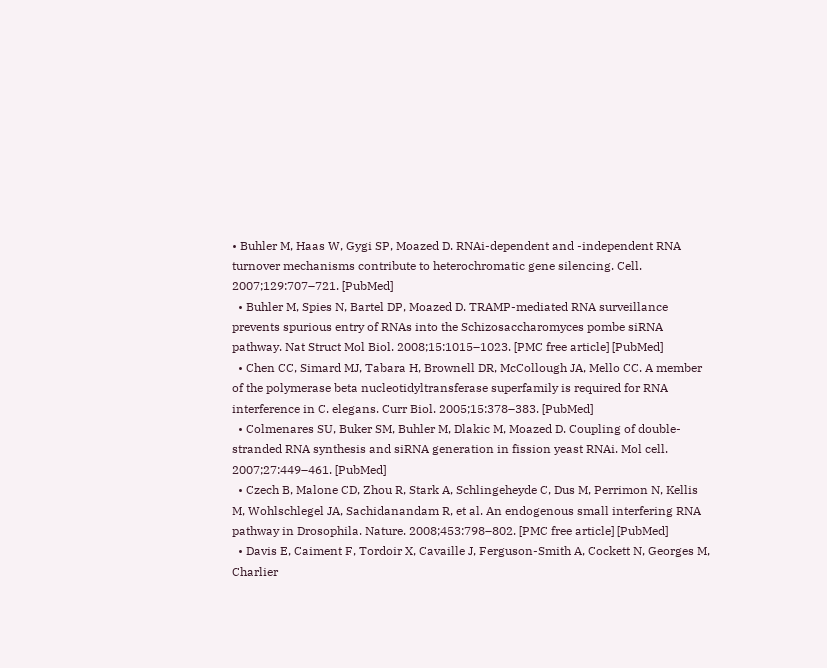• Buhler M, Haas W, Gygi SP, Moazed D. RNAi-dependent and -independent RNA turnover mechanisms contribute to heterochromatic gene silencing. Cell. 2007;129:707–721. [PubMed]
  • Buhler M, Spies N, Bartel DP, Moazed D. TRAMP-mediated RNA surveillance prevents spurious entry of RNAs into the Schizosaccharomyces pombe siRNA pathway. Nat Struct Mol Biol. 2008;15:1015–1023. [PMC free article] [PubMed]
  • Chen CC, Simard MJ, Tabara H, Brownell DR, McCollough JA, Mello CC. A member of the polymerase beta nucleotidyltransferase superfamily is required for RNA interference in C. elegans. Curr Biol. 2005;15:378–383. [PubMed]
  • Colmenares SU, Buker SM, Buhler M, Dlakic M, Moazed D. Coupling of double-stranded RNA synthesis and siRNA generation in fission yeast RNAi. Mol cell. 2007;27:449–461. [PubMed]
  • Czech B, Malone CD, Zhou R, Stark A, Schlingeheyde C, Dus M, Perrimon N, Kellis M, Wohlschlegel JA, Sachidanandam R, et al. An endogenous small interfering RNA pathway in Drosophila. Nature. 2008;453:798–802. [PMC free article] [PubMed]
  • Davis E, Caiment F, Tordoir X, Cavaille J, Ferguson-Smith A, Cockett N, Georges M, Charlier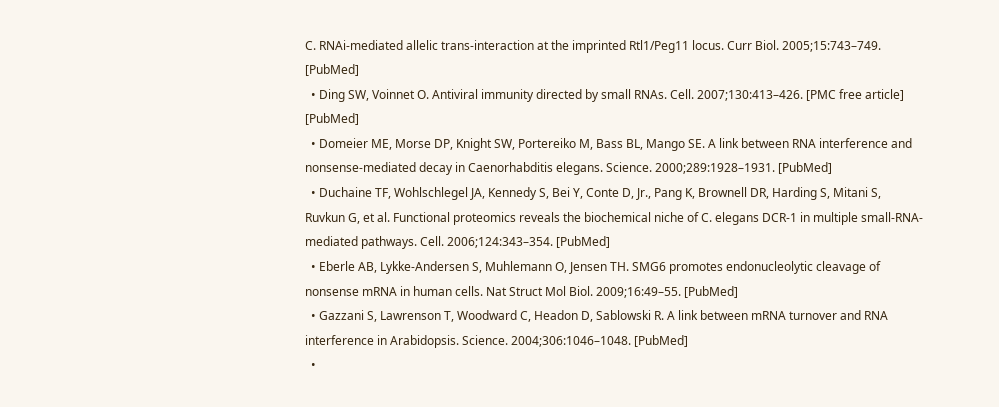C. RNAi-mediated allelic trans-interaction at the imprinted Rtl1/Peg11 locus. Curr Biol. 2005;15:743–749. [PubMed]
  • Ding SW, Voinnet O. Antiviral immunity directed by small RNAs. Cell. 2007;130:413–426. [PMC free article] [PubMed]
  • Domeier ME, Morse DP, Knight SW, Portereiko M, Bass BL, Mango SE. A link between RNA interference and nonsense-mediated decay in Caenorhabditis elegans. Science. 2000;289:1928–1931. [PubMed]
  • Duchaine TF, Wohlschlegel JA, Kennedy S, Bei Y, Conte D, Jr., Pang K, Brownell DR, Harding S, Mitani S, Ruvkun G, et al. Functional proteomics reveals the biochemical niche of C. elegans DCR-1 in multiple small-RNA-mediated pathways. Cell. 2006;124:343–354. [PubMed]
  • Eberle AB, Lykke-Andersen S, Muhlemann O, Jensen TH. SMG6 promotes endonucleolytic cleavage of nonsense mRNA in human cells. Nat Struct Mol Biol. 2009;16:49–55. [PubMed]
  • Gazzani S, Lawrenson T, Woodward C, Headon D, Sablowski R. A link between mRNA turnover and RNA interference in Arabidopsis. Science. 2004;306:1046–1048. [PubMed]
  •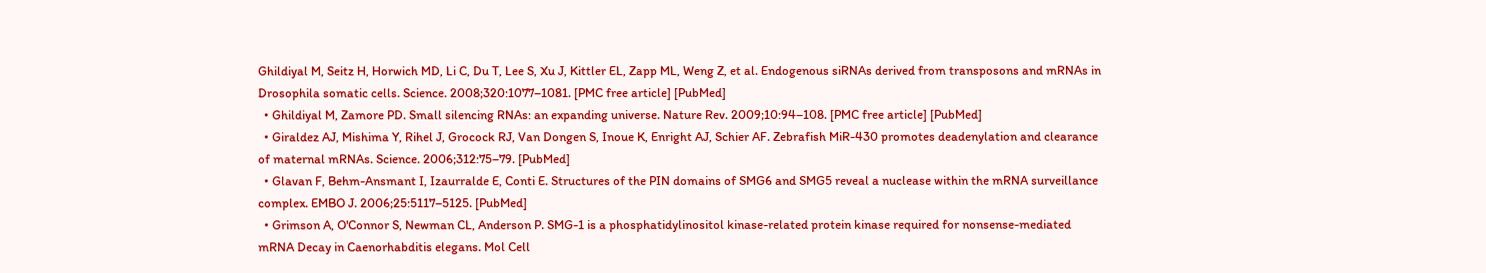Ghildiyal M, Seitz H, Horwich MD, Li C, Du T, Lee S, Xu J, Kittler EL, Zapp ML, Weng Z, et al. Endogenous siRNAs derived from transposons and mRNAs in Drosophila somatic cells. Science. 2008;320:1077–1081. [PMC free article] [PubMed]
  • Ghildiyal M, Zamore PD. Small silencing RNAs: an expanding universe. Nature Rev. 2009;10:94–108. [PMC free article] [PubMed]
  • Giraldez AJ, Mishima Y, Rihel J, Grocock RJ, Van Dongen S, Inoue K, Enright AJ, Schier AF. Zebrafish MiR-430 promotes deadenylation and clearance of maternal mRNAs. Science. 2006;312:75–79. [PubMed]
  • Glavan F, Behm-Ansmant I, Izaurralde E, Conti E. Structures of the PIN domains of SMG6 and SMG5 reveal a nuclease within the mRNA surveillance complex. EMBO J. 2006;25:5117–5125. [PubMed]
  • Grimson A, O'Connor S, Newman CL, Anderson P. SMG-1 is a phosphatidylinositol kinase-related protein kinase required for nonsense-mediated mRNA Decay in Caenorhabditis elegans. Mol Cell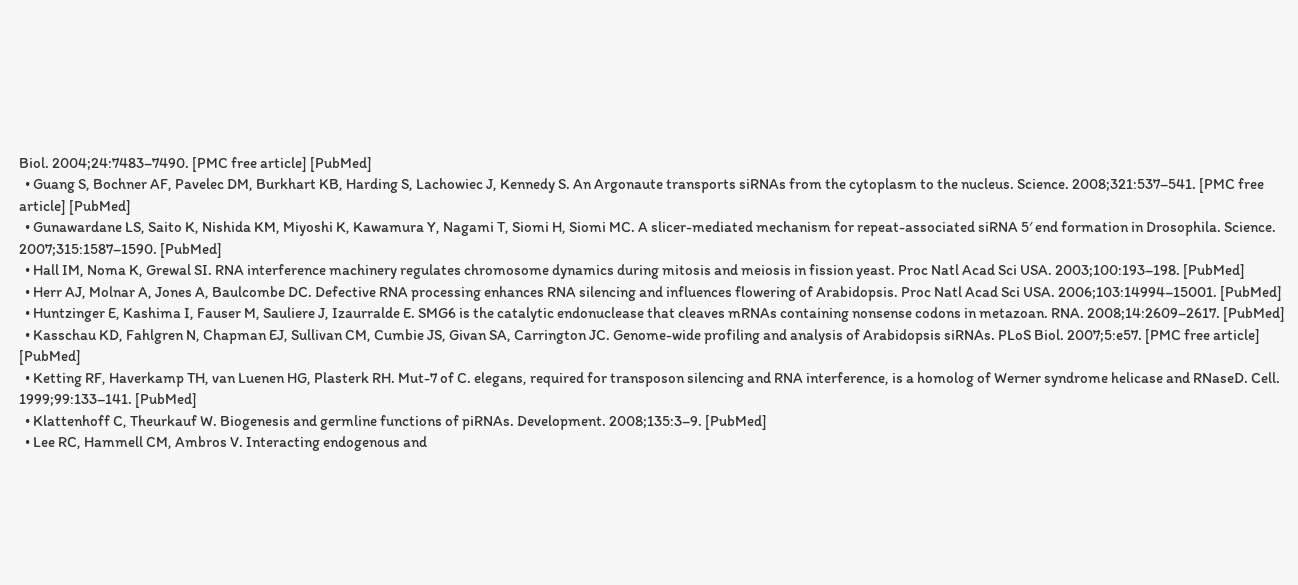Biol. 2004;24:7483–7490. [PMC free article] [PubMed]
  • Guang S, Bochner AF, Pavelec DM, Burkhart KB, Harding S, Lachowiec J, Kennedy S. An Argonaute transports siRNAs from the cytoplasm to the nucleus. Science. 2008;321:537–541. [PMC free article] [PubMed]
  • Gunawardane LS, Saito K, Nishida KM, Miyoshi K, Kawamura Y, Nagami T, Siomi H, Siomi MC. A slicer-mediated mechanism for repeat-associated siRNA 5′ end formation in Drosophila. Science. 2007;315:1587–1590. [PubMed]
  • Hall IM, Noma K, Grewal SI. RNA interference machinery regulates chromosome dynamics during mitosis and meiosis in fission yeast. Proc Natl Acad Sci USA. 2003;100:193–198. [PubMed]
  • Herr AJ, Molnar A, Jones A, Baulcombe DC. Defective RNA processing enhances RNA silencing and influences flowering of Arabidopsis. Proc Natl Acad Sci USA. 2006;103:14994–15001. [PubMed]
  • Huntzinger E, Kashima I, Fauser M, Sauliere J, Izaurralde E. SMG6 is the catalytic endonuclease that cleaves mRNAs containing nonsense codons in metazoan. RNA. 2008;14:2609–2617. [PubMed]
  • Kasschau KD, Fahlgren N, Chapman EJ, Sullivan CM, Cumbie JS, Givan SA, Carrington JC. Genome-wide profiling and analysis of Arabidopsis siRNAs. PLoS Biol. 2007;5:e57. [PMC free article] [PubMed]
  • Ketting RF, Haverkamp TH, van Luenen HG, Plasterk RH. Mut-7 of C. elegans, required for transposon silencing and RNA interference, is a homolog of Werner syndrome helicase and RNaseD. Cell. 1999;99:133–141. [PubMed]
  • Klattenhoff C, Theurkauf W. Biogenesis and germline functions of piRNAs. Development. 2008;135:3–9. [PubMed]
  • Lee RC, Hammell CM, Ambros V. Interacting endogenous and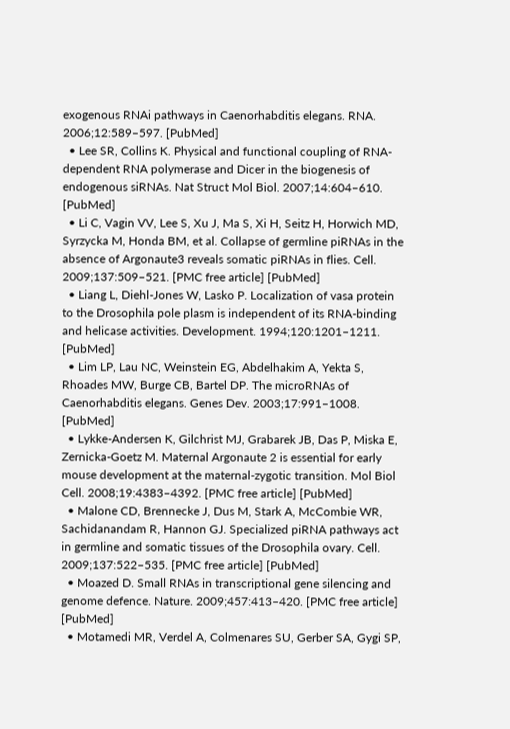exogenous RNAi pathways in Caenorhabditis elegans. RNA. 2006;12:589–597. [PubMed]
  • Lee SR, Collins K. Physical and functional coupling of RNA-dependent RNA polymerase and Dicer in the biogenesis of endogenous siRNAs. Nat Struct Mol Biol. 2007;14:604–610. [PubMed]
  • Li C, Vagin VV, Lee S, Xu J, Ma S, Xi H, Seitz H, Horwich MD, Syrzycka M, Honda BM, et al. Collapse of germline piRNAs in the absence of Argonaute3 reveals somatic piRNAs in flies. Cell. 2009;137:509–521. [PMC free article] [PubMed]
  • Liang L, Diehl-Jones W, Lasko P. Localization of vasa protein to the Drosophila pole plasm is independent of its RNA-binding and helicase activities. Development. 1994;120:1201–1211. [PubMed]
  • Lim LP, Lau NC, Weinstein EG, Abdelhakim A, Yekta S, Rhoades MW, Burge CB, Bartel DP. The microRNAs of Caenorhabditis elegans. Genes Dev. 2003;17:991–1008. [PubMed]
  • Lykke-Andersen K, Gilchrist MJ, Grabarek JB, Das P, Miska E, Zernicka-Goetz M. Maternal Argonaute 2 is essential for early mouse development at the maternal-zygotic transition. Mol Biol Cell. 2008;19:4383–4392. [PMC free article] [PubMed]
  • Malone CD, Brennecke J, Dus M, Stark A, McCombie WR, Sachidanandam R, Hannon GJ. Specialized piRNA pathways act in germline and somatic tissues of the Drosophila ovary. Cell. 2009;137:522–535. [PMC free article] [PubMed]
  • Moazed D. Small RNAs in transcriptional gene silencing and genome defence. Nature. 2009;457:413–420. [PMC free article] [PubMed]
  • Motamedi MR, Verdel A, Colmenares SU, Gerber SA, Gygi SP,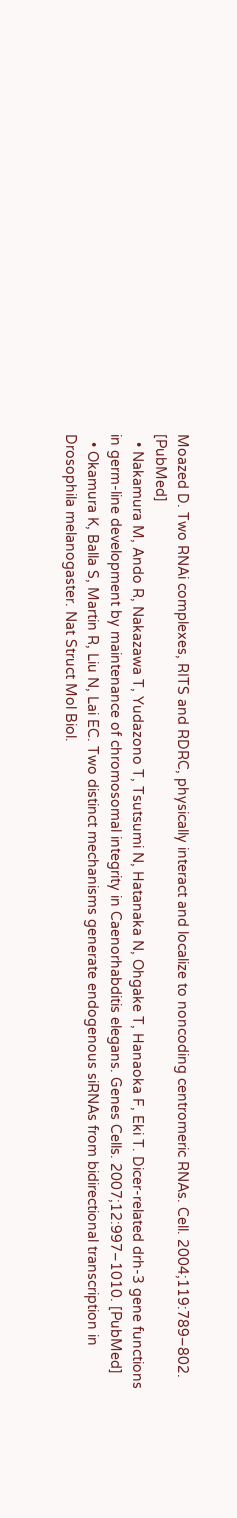Moazed D. Two RNAi complexes, RITS and RDRC, physically interact and localize to noncoding centromeric RNAs. Cell. 2004;119:789–802. [PubMed]
  • Nakamura M, Ando R, Nakazawa T, Yudazono T, Tsutsumi N, Hatanaka N, Ohgake T, Hanaoka F, Eki T. Dicer-related drh-3 gene functions in germ-line development by maintenance of chromosomal integrity in Caenorhabditis elegans. Genes Cells. 2007;12:997–1010. [PubMed]
  • Okamura K, Balla S, Martin R, Liu N, Lai EC. Two distinct mechanisms generate endogenous siRNAs from bidirectional transcription in Drosophila melanogaster. Nat Struct Mol Biol.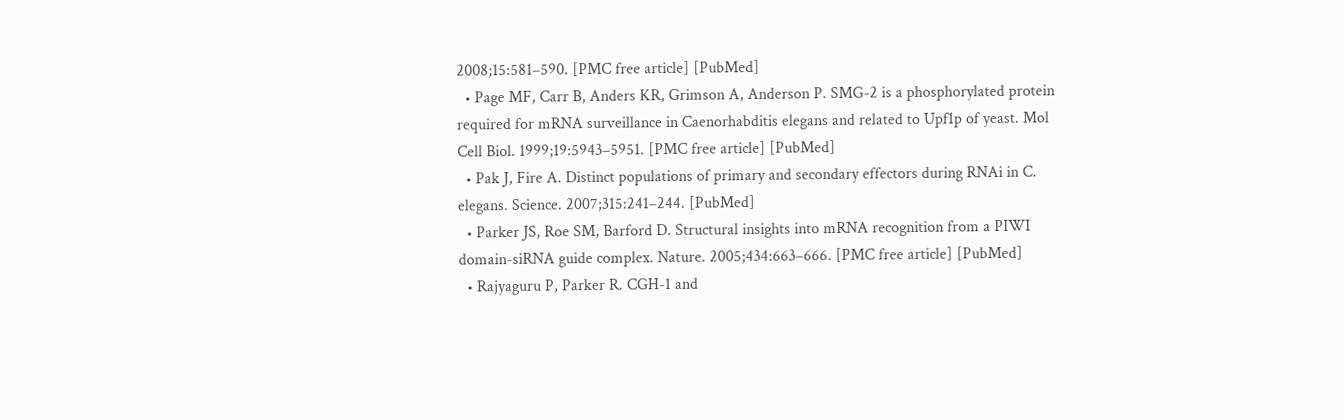2008;15:581–590. [PMC free article] [PubMed]
  • Page MF, Carr B, Anders KR, Grimson A, Anderson P. SMG-2 is a phosphorylated protein required for mRNA surveillance in Caenorhabditis elegans and related to Upf1p of yeast. Mol Cell Biol. 1999;19:5943–5951. [PMC free article] [PubMed]
  • Pak J, Fire A. Distinct populations of primary and secondary effectors during RNAi in C. elegans. Science. 2007;315:241–244. [PubMed]
  • Parker JS, Roe SM, Barford D. Structural insights into mRNA recognition from a PIWI domain-siRNA guide complex. Nature. 2005;434:663–666. [PMC free article] [PubMed]
  • Rajyaguru P, Parker R. CGH-1 and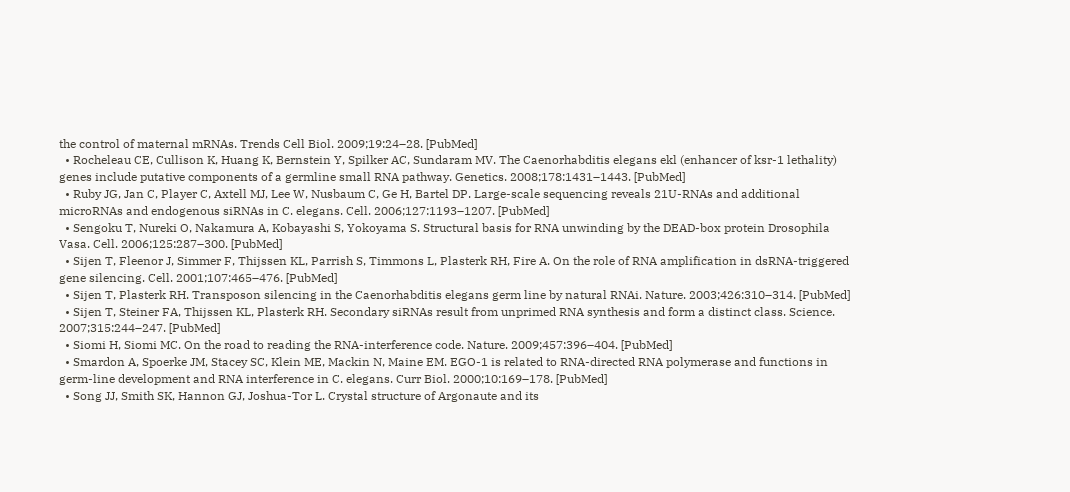the control of maternal mRNAs. Trends Cell Biol. 2009;19:24–28. [PubMed]
  • Rocheleau CE, Cullison K, Huang K, Bernstein Y, Spilker AC, Sundaram MV. The Caenorhabditis elegans ekl (enhancer of ksr-1 lethality) genes include putative components of a germline small RNA pathway. Genetics. 2008;178:1431–1443. [PubMed]
  • Ruby JG, Jan C, Player C, Axtell MJ, Lee W, Nusbaum C, Ge H, Bartel DP. Large-scale sequencing reveals 21U-RNAs and additional microRNAs and endogenous siRNAs in C. elegans. Cell. 2006;127:1193–1207. [PubMed]
  • Sengoku T, Nureki O, Nakamura A, Kobayashi S, Yokoyama S. Structural basis for RNA unwinding by the DEAD-box protein Drosophila Vasa. Cell. 2006;125:287–300. [PubMed]
  • Sijen T, Fleenor J, Simmer F, Thijssen KL, Parrish S, Timmons L, Plasterk RH, Fire A. On the role of RNA amplification in dsRNA-triggered gene silencing. Cell. 2001;107:465–476. [PubMed]
  • Sijen T, Plasterk RH. Transposon silencing in the Caenorhabditis elegans germ line by natural RNAi. Nature. 2003;426:310–314. [PubMed]
  • Sijen T, Steiner FA, Thijssen KL, Plasterk RH. Secondary siRNAs result from unprimed RNA synthesis and form a distinct class. Science. 2007;315:244–247. [PubMed]
  • Siomi H, Siomi MC. On the road to reading the RNA-interference code. Nature. 2009;457:396–404. [PubMed]
  • Smardon A, Spoerke JM, Stacey SC, Klein ME, Mackin N, Maine EM. EGO-1 is related to RNA-directed RNA polymerase and functions in germ-line development and RNA interference in C. elegans. Curr Biol. 2000;10:169–178. [PubMed]
  • Song JJ, Smith SK, Hannon GJ, Joshua-Tor L. Crystal structure of Argonaute and its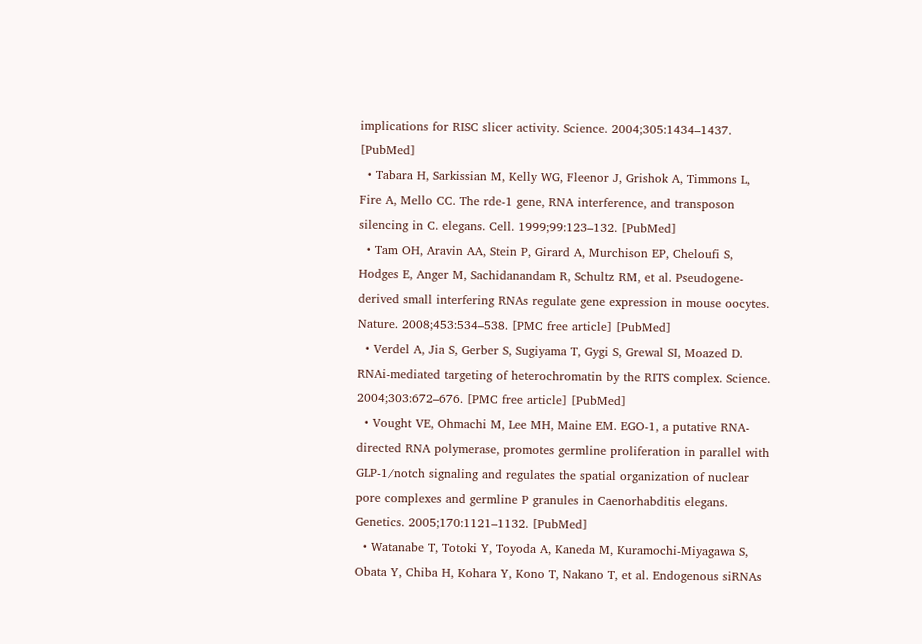implications for RISC slicer activity. Science. 2004;305:1434–1437. [PubMed]
  • Tabara H, Sarkissian M, Kelly WG, Fleenor J, Grishok A, Timmons L, Fire A, Mello CC. The rde-1 gene, RNA interference, and transposon silencing in C. elegans. Cell. 1999;99:123–132. [PubMed]
  • Tam OH, Aravin AA, Stein P, Girard A, Murchison EP, Cheloufi S, Hodges E, Anger M, Sachidanandam R, Schultz RM, et al. Pseudogene-derived small interfering RNAs regulate gene expression in mouse oocytes. Nature. 2008;453:534–538. [PMC free article] [PubMed]
  • Verdel A, Jia S, Gerber S, Sugiyama T, Gygi S, Grewal SI, Moazed D. RNAi-mediated targeting of heterochromatin by the RITS complex. Science. 2004;303:672–676. [PMC free article] [PubMed]
  • Vought VE, Ohmachi M, Lee MH, Maine EM. EGO-1, a putative RNA-directed RNA polymerase, promotes germline proliferation in parallel with GLP-1/notch signaling and regulates the spatial organization of nuclear pore complexes and germline P granules in Caenorhabditis elegans. Genetics. 2005;170:1121–1132. [PubMed]
  • Watanabe T, Totoki Y, Toyoda A, Kaneda M, Kuramochi-Miyagawa S, Obata Y, Chiba H, Kohara Y, Kono T, Nakano T, et al. Endogenous siRNAs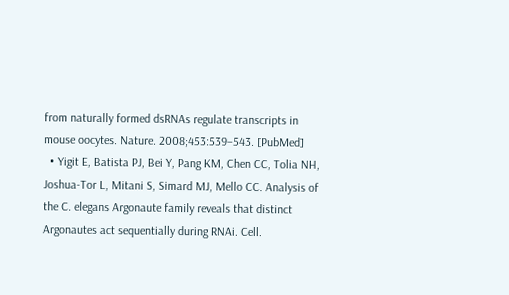from naturally formed dsRNAs regulate transcripts in mouse oocytes. Nature. 2008;453:539–543. [PubMed]
  • Yigit E, Batista PJ, Bei Y, Pang KM, Chen CC, Tolia NH, Joshua-Tor L, Mitani S, Simard MJ, Mello CC. Analysis of the C. elegans Argonaute family reveals that distinct Argonautes act sequentially during RNAi. Cell.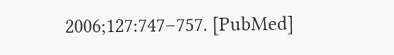2006;127:747–757. [PubMed]